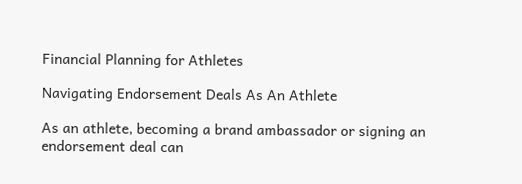Financial Planning for Athletes

Navigating Endorsement Deals As An Athlete

As an athlete, becoming a brand ambassador or signing an endorsement deal can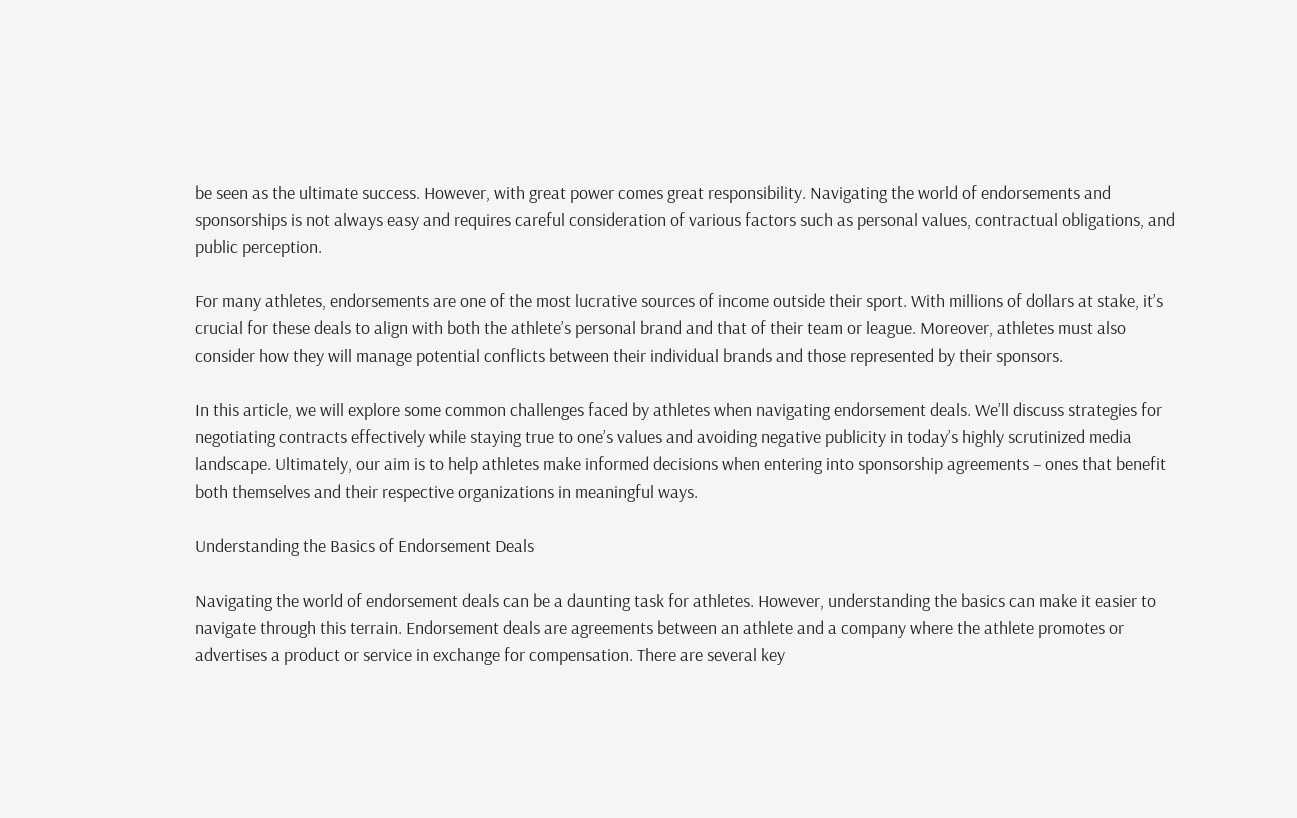be seen as the ultimate success. However, with great power comes great responsibility. Navigating the world of endorsements and sponsorships is not always easy and requires careful consideration of various factors such as personal values, contractual obligations, and public perception.

For many athletes, endorsements are one of the most lucrative sources of income outside their sport. With millions of dollars at stake, it’s crucial for these deals to align with both the athlete’s personal brand and that of their team or league. Moreover, athletes must also consider how they will manage potential conflicts between their individual brands and those represented by their sponsors.

In this article, we will explore some common challenges faced by athletes when navigating endorsement deals. We’ll discuss strategies for negotiating contracts effectively while staying true to one’s values and avoiding negative publicity in today’s highly scrutinized media landscape. Ultimately, our aim is to help athletes make informed decisions when entering into sponsorship agreements – ones that benefit both themselves and their respective organizations in meaningful ways.

Understanding the Basics of Endorsement Deals

Navigating the world of endorsement deals can be a daunting task for athletes. However, understanding the basics can make it easier to navigate through this terrain. Endorsement deals are agreements between an athlete and a company where the athlete promotes or advertises a product or service in exchange for compensation. There are several key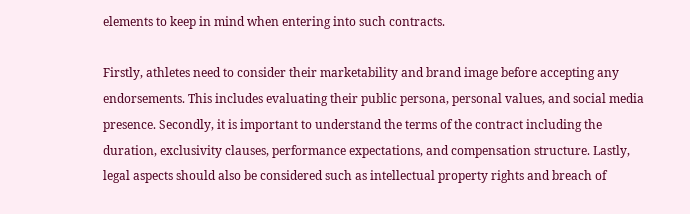elements to keep in mind when entering into such contracts.

Firstly, athletes need to consider their marketability and brand image before accepting any endorsements. This includes evaluating their public persona, personal values, and social media presence. Secondly, it is important to understand the terms of the contract including the duration, exclusivity clauses, performance expectations, and compensation structure. Lastly, legal aspects should also be considered such as intellectual property rights and breach of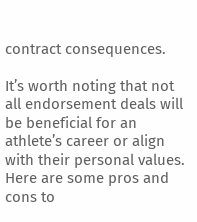contract consequences.

It’s worth noting that not all endorsement deals will be beneficial for an athlete’s career or align with their personal values. Here are some pros and cons to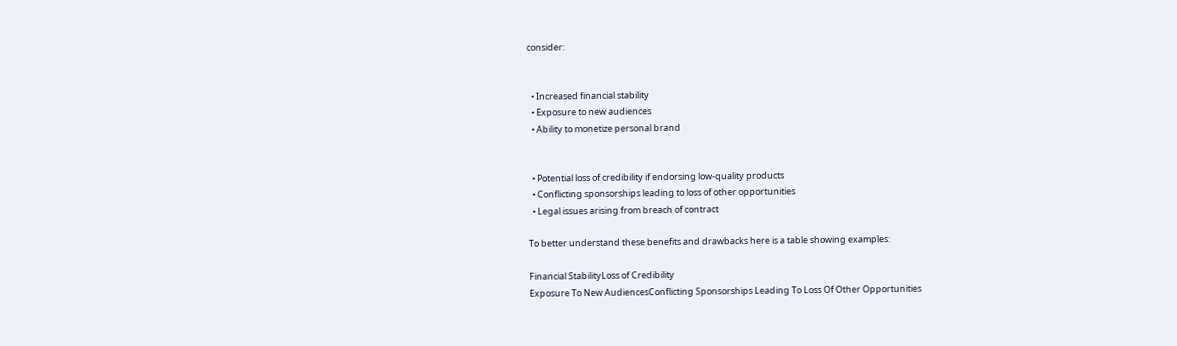consider:


  • Increased financial stability
  • Exposure to new audiences
  • Ability to monetize personal brand


  • Potential loss of credibility if endorsing low-quality products
  • Conflicting sponsorships leading to loss of other opportunities
  • Legal issues arising from breach of contract

To better understand these benefits and drawbacks here is a table showing examples:

Financial StabilityLoss of Credibility
Exposure To New AudiencesConflicting Sponsorships Leading To Loss Of Other Opportunities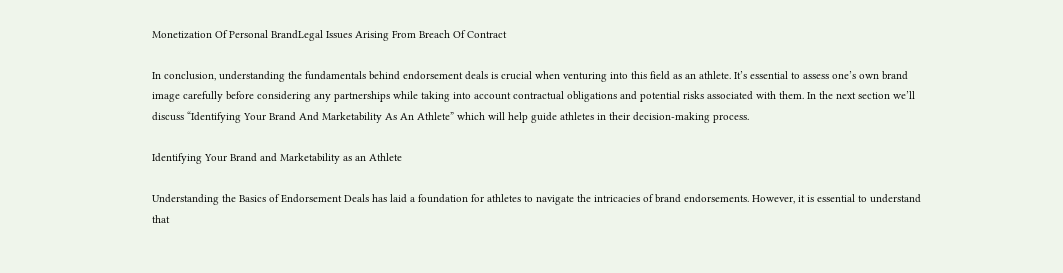Monetization Of Personal BrandLegal Issues Arising From Breach Of Contract

In conclusion, understanding the fundamentals behind endorsement deals is crucial when venturing into this field as an athlete. It’s essential to assess one’s own brand image carefully before considering any partnerships while taking into account contractual obligations and potential risks associated with them. In the next section we’ll discuss “Identifying Your Brand And Marketability As An Athlete” which will help guide athletes in their decision-making process.

Identifying Your Brand and Marketability as an Athlete

Understanding the Basics of Endorsement Deals has laid a foundation for athletes to navigate the intricacies of brand endorsements. However, it is essential to understand that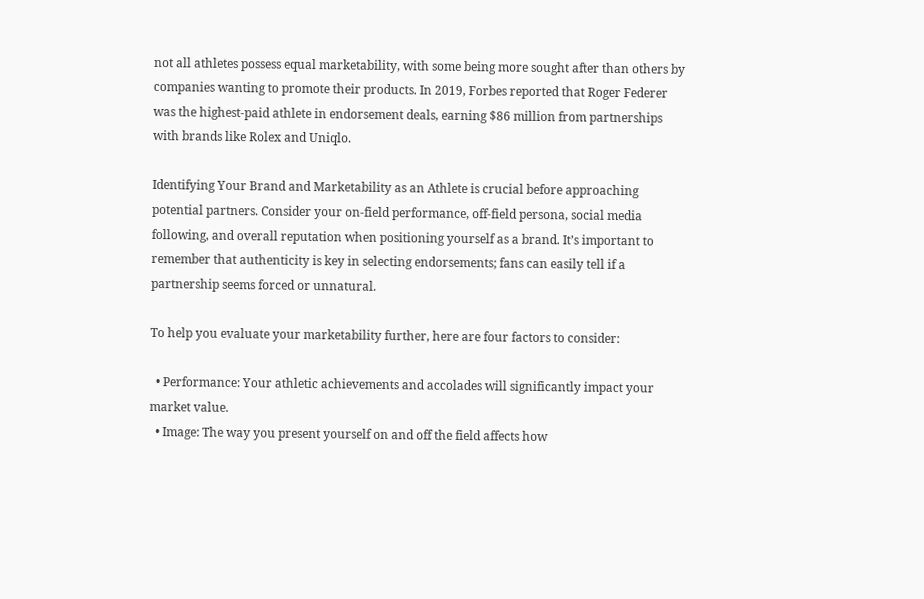not all athletes possess equal marketability, with some being more sought after than others by companies wanting to promote their products. In 2019, Forbes reported that Roger Federer was the highest-paid athlete in endorsement deals, earning $86 million from partnerships with brands like Rolex and Uniqlo.

Identifying Your Brand and Marketability as an Athlete is crucial before approaching potential partners. Consider your on-field performance, off-field persona, social media following, and overall reputation when positioning yourself as a brand. It’s important to remember that authenticity is key in selecting endorsements; fans can easily tell if a partnership seems forced or unnatural.

To help you evaluate your marketability further, here are four factors to consider:

  • Performance: Your athletic achievements and accolades will significantly impact your market value.
  • Image: The way you present yourself on and off the field affects how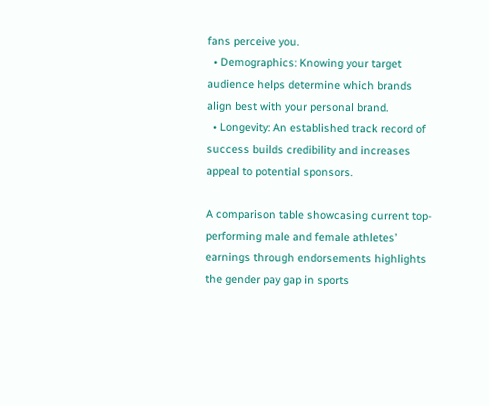fans perceive you.
  • Demographics: Knowing your target audience helps determine which brands align best with your personal brand.
  • Longevity: An established track record of success builds credibility and increases appeal to potential sponsors.

A comparison table showcasing current top-performing male and female athletes’ earnings through endorsements highlights the gender pay gap in sports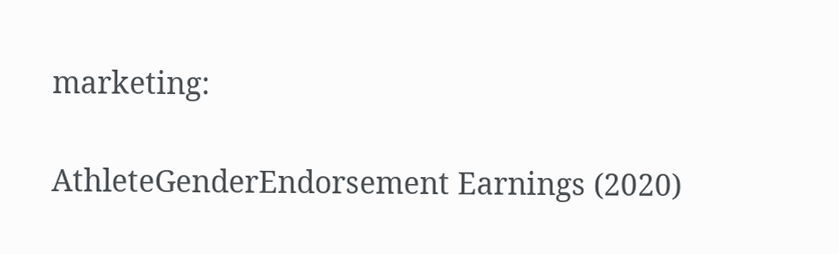marketing:

AthleteGenderEndorsement Earnings (2020)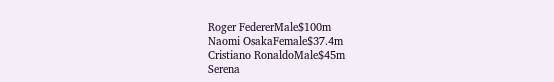Roger FedererMale$100m
Naomi OsakaFemale$37.4m
Cristiano RonaldoMale$45m
Serena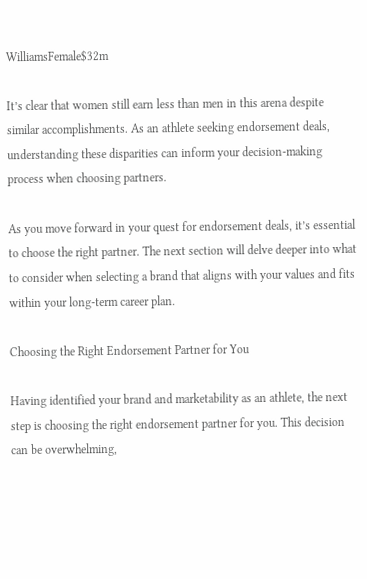WilliamsFemale$32m

It’s clear that women still earn less than men in this arena despite similar accomplishments. As an athlete seeking endorsement deals, understanding these disparities can inform your decision-making process when choosing partners.

As you move forward in your quest for endorsement deals, it’s essential to choose the right partner. The next section will delve deeper into what to consider when selecting a brand that aligns with your values and fits within your long-term career plan.

Choosing the Right Endorsement Partner for You

Having identified your brand and marketability as an athlete, the next step is choosing the right endorsement partner for you. This decision can be overwhelming,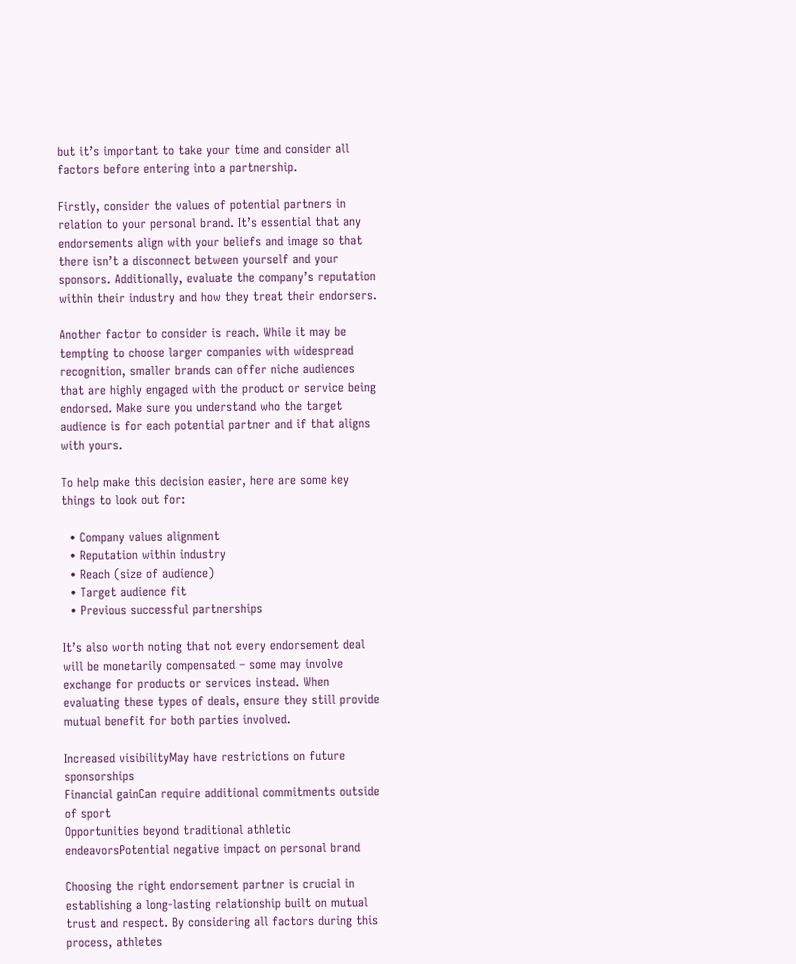but it’s important to take your time and consider all factors before entering into a partnership.

Firstly, consider the values of potential partners in relation to your personal brand. It’s essential that any endorsements align with your beliefs and image so that there isn’t a disconnect between yourself and your sponsors. Additionally, evaluate the company’s reputation within their industry and how they treat their endorsers.

Another factor to consider is reach. While it may be tempting to choose larger companies with widespread recognition, smaller brands can offer niche audiences that are highly engaged with the product or service being endorsed. Make sure you understand who the target audience is for each potential partner and if that aligns with yours.

To help make this decision easier, here are some key things to look out for:

  • Company values alignment
  • Reputation within industry
  • Reach (size of audience)
  • Target audience fit
  • Previous successful partnerships

It’s also worth noting that not every endorsement deal will be monetarily compensated – some may involve exchange for products or services instead. When evaluating these types of deals, ensure they still provide mutual benefit for both parties involved.

Increased visibilityMay have restrictions on future sponsorships
Financial gainCan require additional commitments outside of sport
Opportunities beyond traditional athletic endeavorsPotential negative impact on personal brand

Choosing the right endorsement partner is crucial in establishing a long-lasting relationship built on mutual trust and respect. By considering all factors during this process, athletes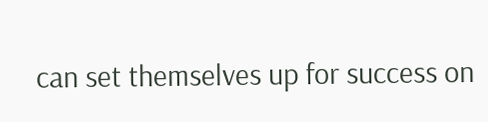can set themselves up for success on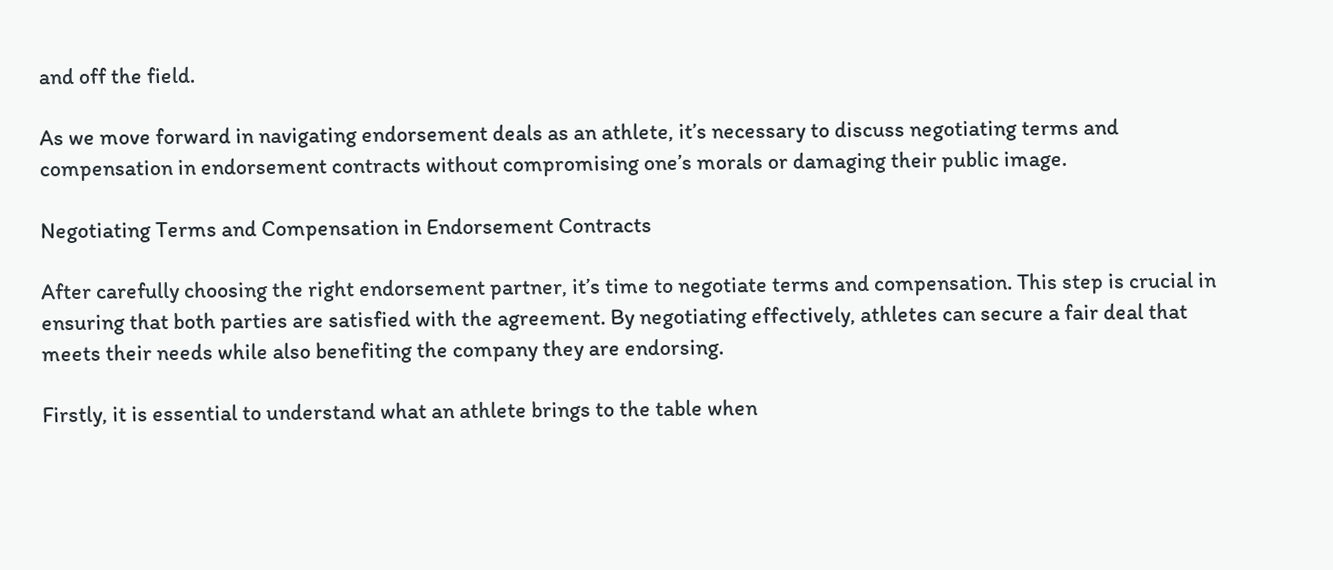and off the field.

As we move forward in navigating endorsement deals as an athlete, it’s necessary to discuss negotiating terms and compensation in endorsement contracts without compromising one’s morals or damaging their public image.

Negotiating Terms and Compensation in Endorsement Contracts

After carefully choosing the right endorsement partner, it’s time to negotiate terms and compensation. This step is crucial in ensuring that both parties are satisfied with the agreement. By negotiating effectively, athletes can secure a fair deal that meets their needs while also benefiting the company they are endorsing.

Firstly, it is essential to understand what an athlete brings to the table when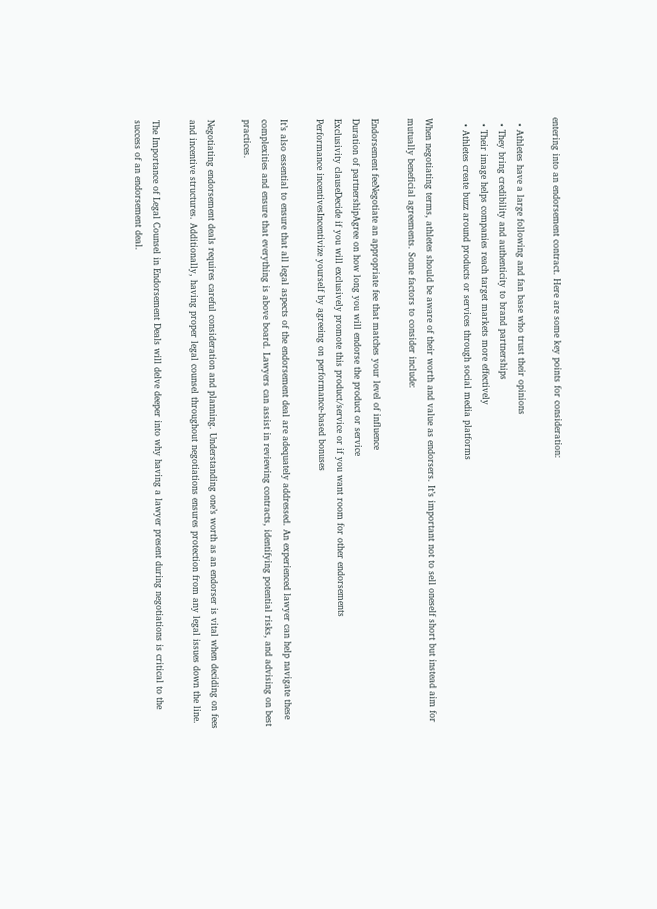entering into an endorsement contract. Here are some key points for consideration:

  • Athletes have a large following and fan base who trust their opinions
  • They bring credibility and authenticity to brand partnerships
  • Their image helps companies reach target markets more effectively
  • Athletes create buzz around products or services through social media platforms

When negotiating terms, athletes should be aware of their worth and value as endorsers. It’s important not to sell oneself short but instead aim for mutually beneficial agreements. Some factors to consider include:

Endorsement feeNegotiate an appropriate fee that matches your level of influence
Duration of partnershipAgree on how long you will endorse the product or service
Exclusivity clauseDecide if you will exclusively promote this product/service or if you want room for other endorsements
Performance incentivesIncentivize yourself by agreeing on performance-based bonuses

It’s also essential to ensure that all legal aspects of the endorsement deal are adequately addressed. An experienced lawyer can help navigate these complexities and ensure that everything is above board. Lawyers can assist in reviewing contracts, identifying potential risks, and advising on best practices.

Negotiating endorsement deals requires careful consideration and planning. Understanding one’s worth as an endorser is vital when deciding on fees and incentive structures. Additionally, having proper legal counsel throughout negotiations ensures protection from any legal issues down the line.

The Importance of Legal Counsel in Endorsement Deals will delve deeper into why having a lawyer present during negotiations is critical to the success of an endorsement deal.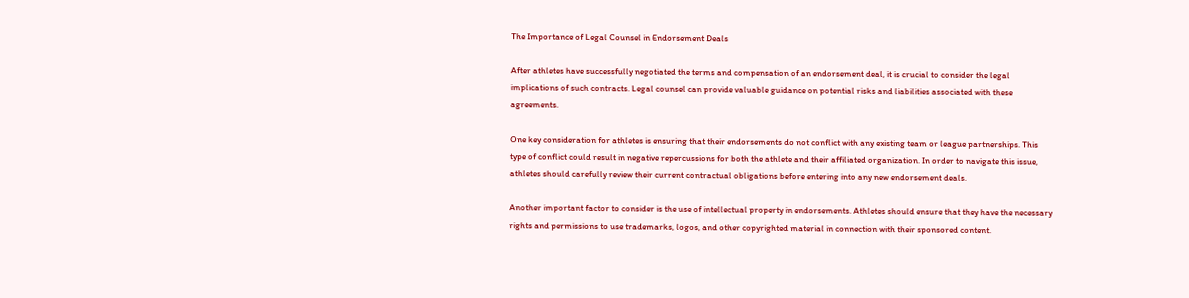The Importance of Legal Counsel in Endorsement Deals

After athletes have successfully negotiated the terms and compensation of an endorsement deal, it is crucial to consider the legal implications of such contracts. Legal counsel can provide valuable guidance on potential risks and liabilities associated with these agreements.

One key consideration for athletes is ensuring that their endorsements do not conflict with any existing team or league partnerships. This type of conflict could result in negative repercussions for both the athlete and their affiliated organization. In order to navigate this issue, athletes should carefully review their current contractual obligations before entering into any new endorsement deals.

Another important factor to consider is the use of intellectual property in endorsements. Athletes should ensure that they have the necessary rights and permissions to use trademarks, logos, and other copyrighted material in connection with their sponsored content.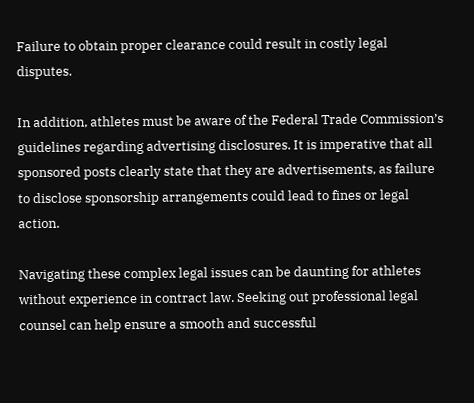Failure to obtain proper clearance could result in costly legal disputes.

In addition, athletes must be aware of the Federal Trade Commission’s guidelines regarding advertising disclosures. It is imperative that all sponsored posts clearly state that they are advertisements, as failure to disclose sponsorship arrangements could lead to fines or legal action.

Navigating these complex legal issues can be daunting for athletes without experience in contract law. Seeking out professional legal counsel can help ensure a smooth and successful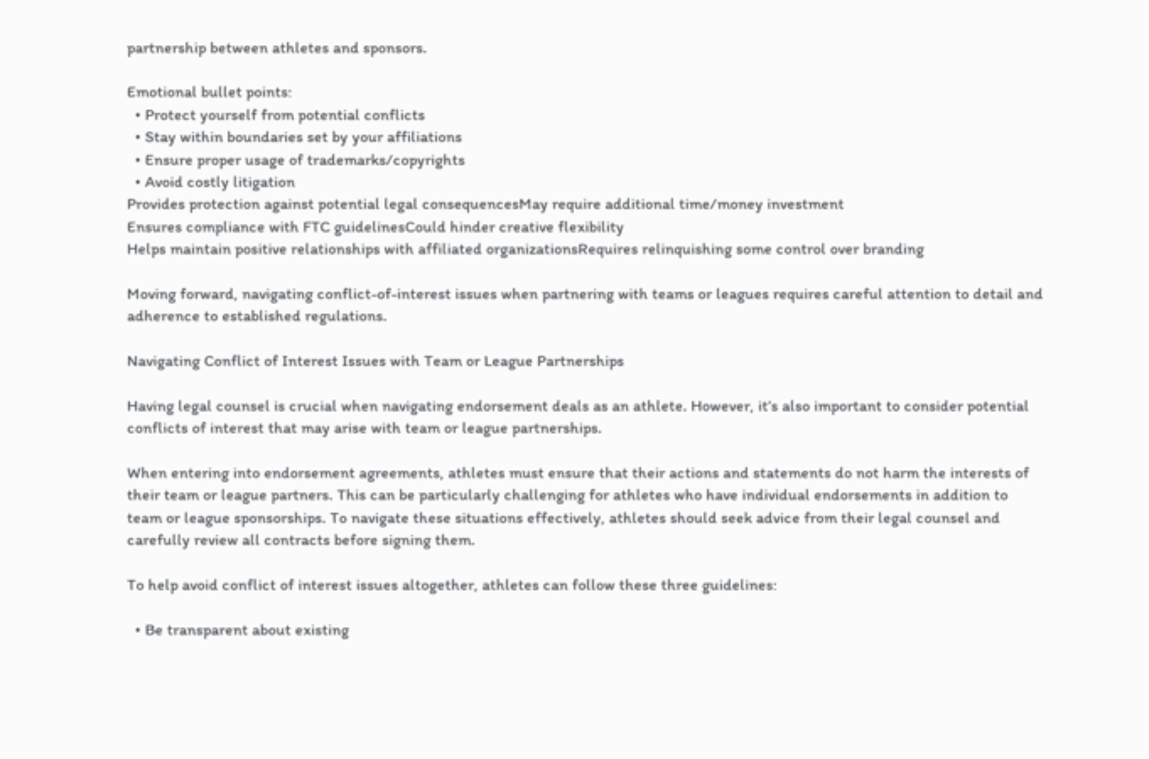partnership between athletes and sponsors.

Emotional bullet points:
  • Protect yourself from potential conflicts
  • Stay within boundaries set by your affiliations
  • Ensure proper usage of trademarks/copyrights
  • Avoid costly litigation
Provides protection against potential legal consequencesMay require additional time/money investment
Ensures compliance with FTC guidelinesCould hinder creative flexibility
Helps maintain positive relationships with affiliated organizationsRequires relinquishing some control over branding

Moving forward, navigating conflict-of-interest issues when partnering with teams or leagues requires careful attention to detail and adherence to established regulations.

Navigating Conflict of Interest Issues with Team or League Partnerships

Having legal counsel is crucial when navigating endorsement deals as an athlete. However, it’s also important to consider potential conflicts of interest that may arise with team or league partnerships.

When entering into endorsement agreements, athletes must ensure that their actions and statements do not harm the interests of their team or league partners. This can be particularly challenging for athletes who have individual endorsements in addition to team or league sponsorships. To navigate these situations effectively, athletes should seek advice from their legal counsel and carefully review all contracts before signing them.

To help avoid conflict of interest issues altogether, athletes can follow these three guidelines:

  • Be transparent about existing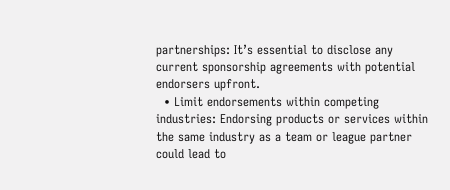partnerships: It’s essential to disclose any current sponsorship agreements with potential endorsers upfront.
  • Limit endorsements within competing industries: Endorsing products or services within the same industry as a team or league partner could lead to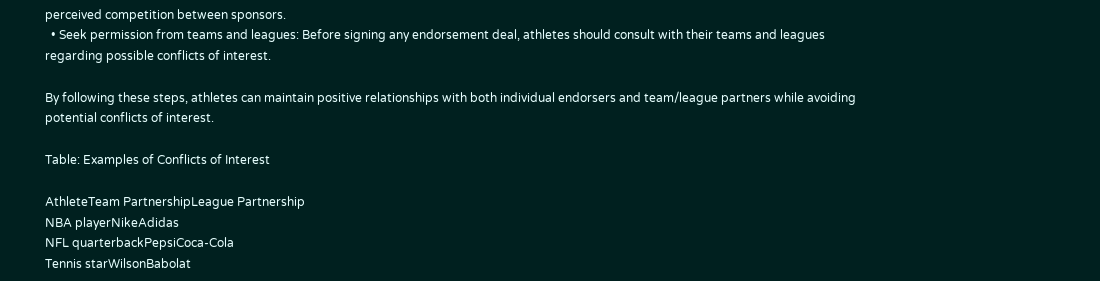perceived competition between sponsors.
  • Seek permission from teams and leagues: Before signing any endorsement deal, athletes should consult with their teams and leagues regarding possible conflicts of interest.

By following these steps, athletes can maintain positive relationships with both individual endorsers and team/league partners while avoiding potential conflicts of interest.

Table: Examples of Conflicts of Interest

AthleteTeam PartnershipLeague Partnership
NBA playerNikeAdidas
NFL quarterbackPepsiCoca-Cola
Tennis starWilsonBabolat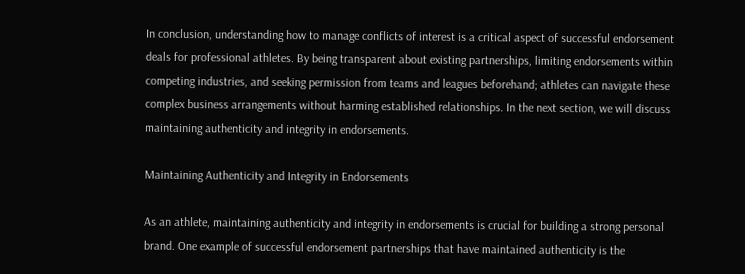In conclusion, understanding how to manage conflicts of interest is a critical aspect of successful endorsement deals for professional athletes. By being transparent about existing partnerships, limiting endorsements within competing industries, and seeking permission from teams and leagues beforehand; athletes can navigate these complex business arrangements without harming established relationships. In the next section, we will discuss maintaining authenticity and integrity in endorsements.

Maintaining Authenticity and Integrity in Endorsements

As an athlete, maintaining authenticity and integrity in endorsements is crucial for building a strong personal brand. One example of successful endorsement partnerships that have maintained authenticity is the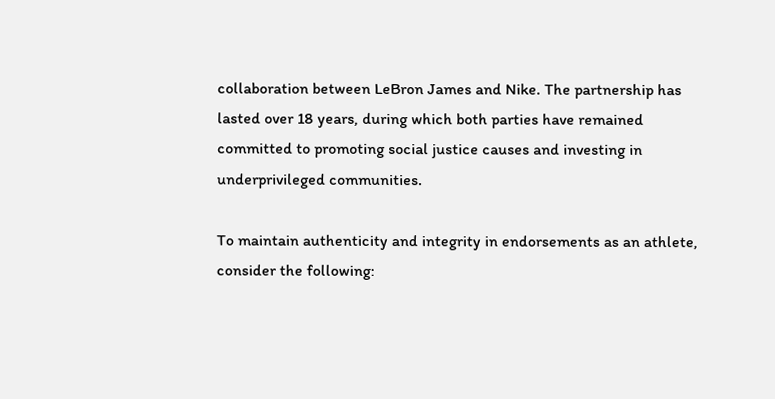collaboration between LeBron James and Nike. The partnership has lasted over 18 years, during which both parties have remained committed to promoting social justice causes and investing in underprivileged communities.

To maintain authenticity and integrity in endorsements as an athlete, consider the following: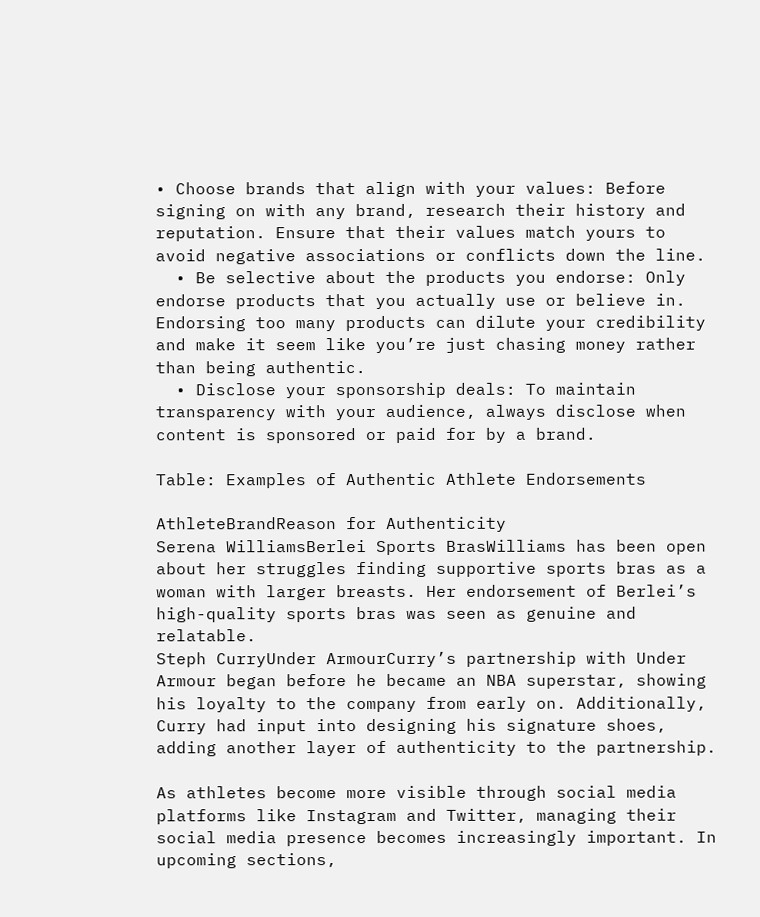• Choose brands that align with your values: Before signing on with any brand, research their history and reputation. Ensure that their values match yours to avoid negative associations or conflicts down the line.
  • Be selective about the products you endorse: Only endorse products that you actually use or believe in. Endorsing too many products can dilute your credibility and make it seem like you’re just chasing money rather than being authentic.
  • Disclose your sponsorship deals: To maintain transparency with your audience, always disclose when content is sponsored or paid for by a brand.

Table: Examples of Authentic Athlete Endorsements

AthleteBrandReason for Authenticity
Serena WilliamsBerlei Sports BrasWilliams has been open about her struggles finding supportive sports bras as a woman with larger breasts. Her endorsement of Berlei’s high-quality sports bras was seen as genuine and relatable.
Steph CurryUnder ArmourCurry’s partnership with Under Armour began before he became an NBA superstar, showing his loyalty to the company from early on. Additionally, Curry had input into designing his signature shoes, adding another layer of authenticity to the partnership.

As athletes become more visible through social media platforms like Instagram and Twitter, managing their social media presence becomes increasingly important. In upcoming sections,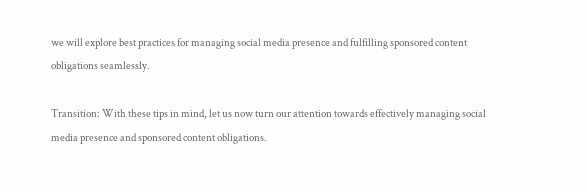we will explore best practices for managing social media presence and fulfilling sponsored content obligations seamlessly.

Transition: With these tips in mind, let us now turn our attention towards effectively managing social media presence and sponsored content obligations.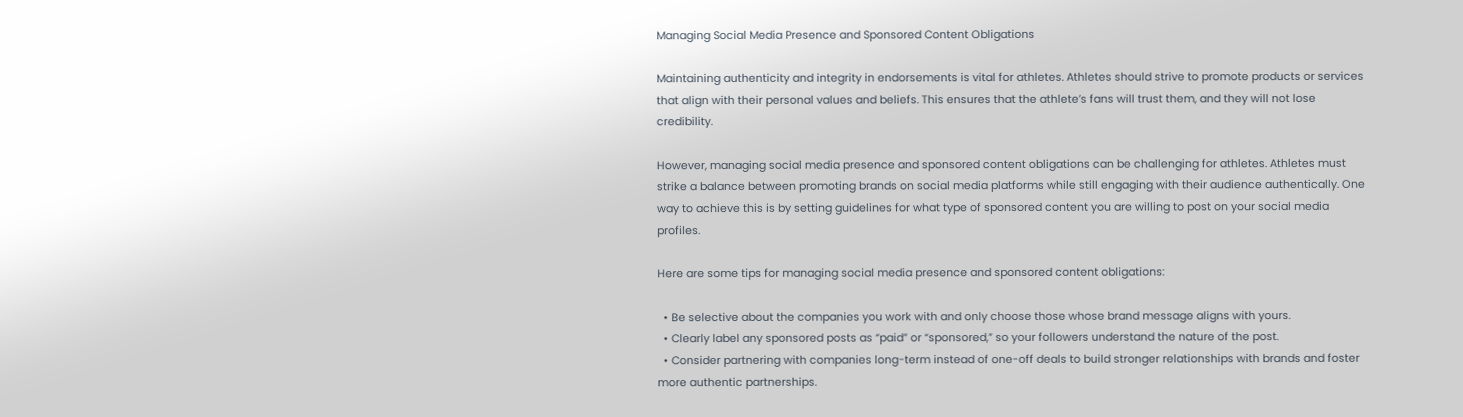Managing Social Media Presence and Sponsored Content Obligations

Maintaining authenticity and integrity in endorsements is vital for athletes. Athletes should strive to promote products or services that align with their personal values and beliefs. This ensures that the athlete’s fans will trust them, and they will not lose credibility.

However, managing social media presence and sponsored content obligations can be challenging for athletes. Athletes must strike a balance between promoting brands on social media platforms while still engaging with their audience authentically. One way to achieve this is by setting guidelines for what type of sponsored content you are willing to post on your social media profiles.

Here are some tips for managing social media presence and sponsored content obligations:

  • Be selective about the companies you work with and only choose those whose brand message aligns with yours.
  • Clearly label any sponsored posts as “paid” or “sponsored,” so your followers understand the nature of the post.
  • Consider partnering with companies long-term instead of one-off deals to build stronger relationships with brands and foster more authentic partnerships.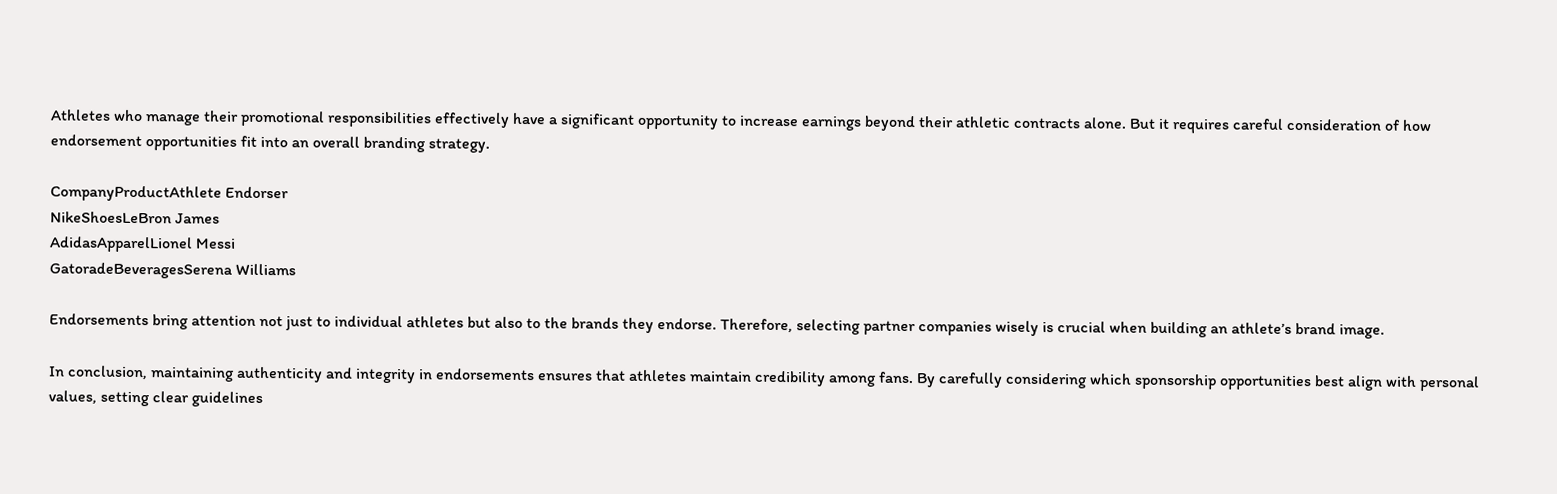Athletes who manage their promotional responsibilities effectively have a significant opportunity to increase earnings beyond their athletic contracts alone. But it requires careful consideration of how endorsement opportunities fit into an overall branding strategy.

CompanyProductAthlete Endorser
NikeShoesLeBron James
AdidasApparelLionel Messi
GatoradeBeveragesSerena Williams

Endorsements bring attention not just to individual athletes but also to the brands they endorse. Therefore, selecting partner companies wisely is crucial when building an athlete’s brand image.

In conclusion, maintaining authenticity and integrity in endorsements ensures that athletes maintain credibility among fans. By carefully considering which sponsorship opportunities best align with personal values, setting clear guidelines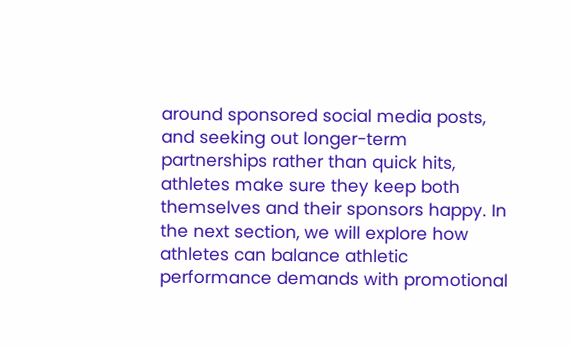around sponsored social media posts, and seeking out longer-term partnerships rather than quick hits, athletes make sure they keep both themselves and their sponsors happy. In the next section, we will explore how athletes can balance athletic performance demands with promotional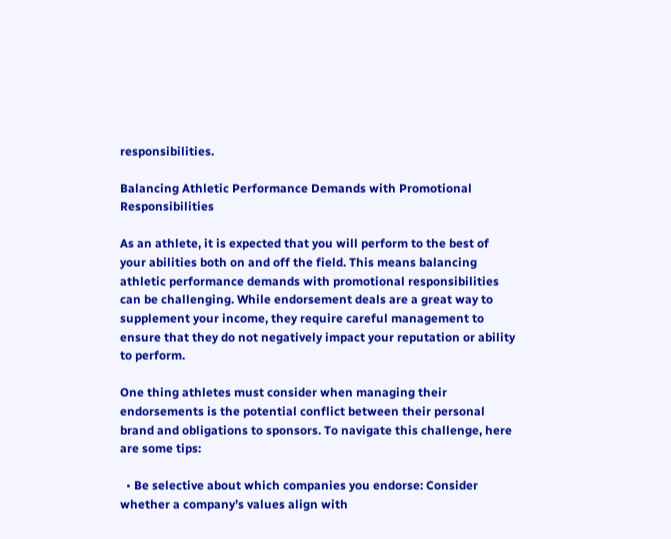responsibilities.

Balancing Athletic Performance Demands with Promotional Responsibilities

As an athlete, it is expected that you will perform to the best of your abilities both on and off the field. This means balancing athletic performance demands with promotional responsibilities can be challenging. While endorsement deals are a great way to supplement your income, they require careful management to ensure that they do not negatively impact your reputation or ability to perform.

One thing athletes must consider when managing their endorsements is the potential conflict between their personal brand and obligations to sponsors. To navigate this challenge, here are some tips:

  • Be selective about which companies you endorse: Consider whether a company’s values align with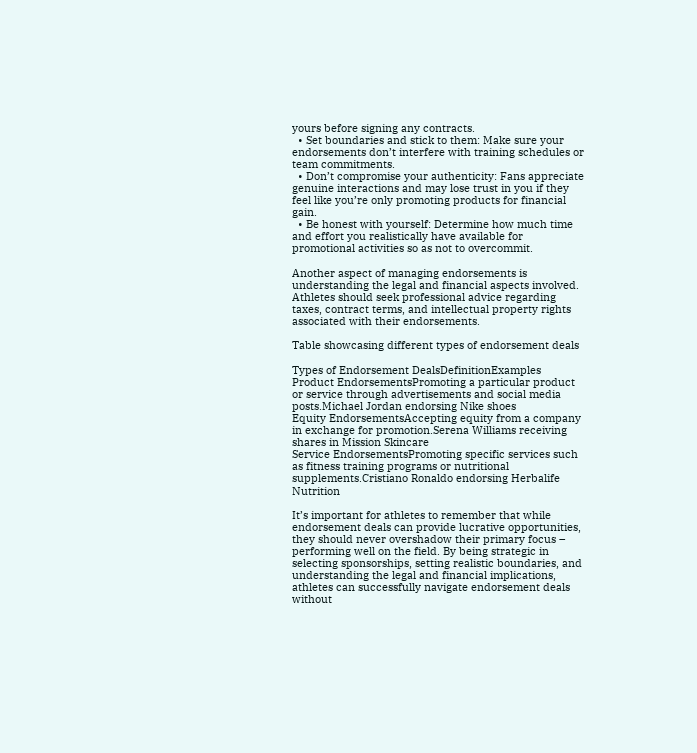yours before signing any contracts.
  • Set boundaries and stick to them: Make sure your endorsements don’t interfere with training schedules or team commitments.
  • Don’t compromise your authenticity: Fans appreciate genuine interactions and may lose trust in you if they feel like you’re only promoting products for financial gain.
  • Be honest with yourself: Determine how much time and effort you realistically have available for promotional activities so as not to overcommit.

Another aspect of managing endorsements is understanding the legal and financial aspects involved. Athletes should seek professional advice regarding taxes, contract terms, and intellectual property rights associated with their endorsements.

Table showcasing different types of endorsement deals

Types of Endorsement DealsDefinitionExamples
Product EndorsementsPromoting a particular product or service through advertisements and social media posts.Michael Jordan endorsing Nike shoes
Equity EndorsementsAccepting equity from a company in exchange for promotion.Serena Williams receiving shares in Mission Skincare
Service EndorsementsPromoting specific services such as fitness training programs or nutritional supplements.Cristiano Ronaldo endorsing Herbalife Nutrition

It’s important for athletes to remember that while endorsement deals can provide lucrative opportunities, they should never overshadow their primary focus – performing well on the field. By being strategic in selecting sponsorships, setting realistic boundaries, and understanding the legal and financial implications, athletes can successfully navigate endorsement deals without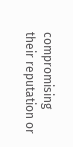compromising their reputation or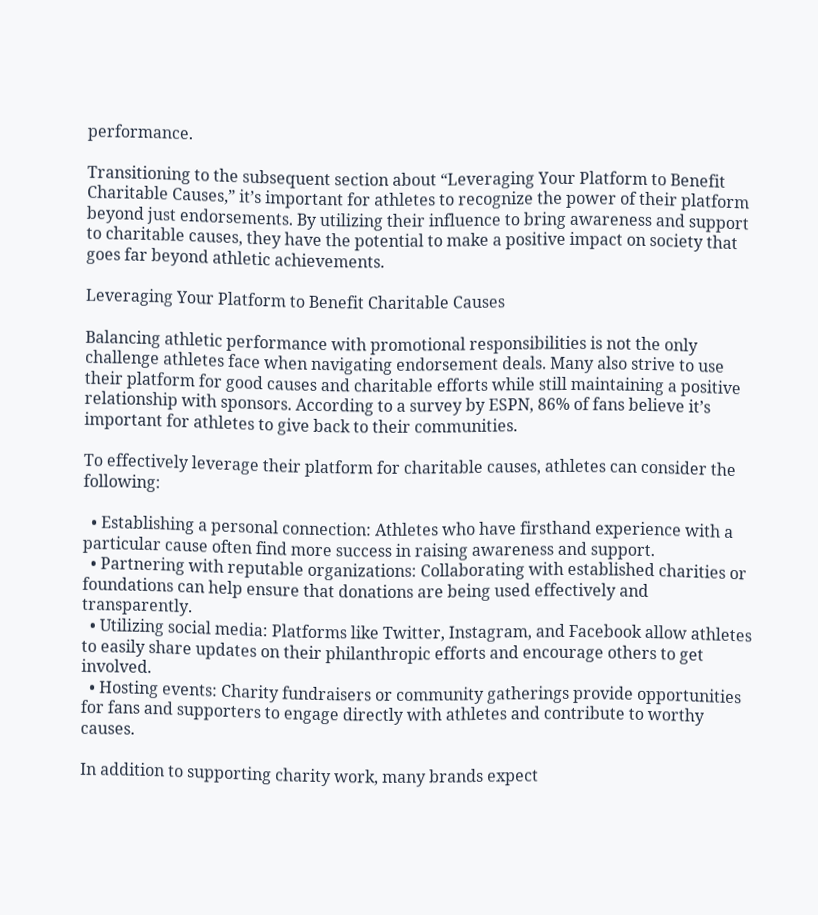performance.

Transitioning to the subsequent section about “Leveraging Your Platform to Benefit Charitable Causes,” it’s important for athletes to recognize the power of their platform beyond just endorsements. By utilizing their influence to bring awareness and support to charitable causes, they have the potential to make a positive impact on society that goes far beyond athletic achievements.

Leveraging Your Platform to Benefit Charitable Causes

Balancing athletic performance with promotional responsibilities is not the only challenge athletes face when navigating endorsement deals. Many also strive to use their platform for good causes and charitable efforts while still maintaining a positive relationship with sponsors. According to a survey by ESPN, 86% of fans believe it’s important for athletes to give back to their communities.

To effectively leverage their platform for charitable causes, athletes can consider the following:

  • Establishing a personal connection: Athletes who have firsthand experience with a particular cause often find more success in raising awareness and support.
  • Partnering with reputable organizations: Collaborating with established charities or foundations can help ensure that donations are being used effectively and transparently.
  • Utilizing social media: Platforms like Twitter, Instagram, and Facebook allow athletes to easily share updates on their philanthropic efforts and encourage others to get involved.
  • Hosting events: Charity fundraisers or community gatherings provide opportunities for fans and supporters to engage directly with athletes and contribute to worthy causes.

In addition to supporting charity work, many brands expect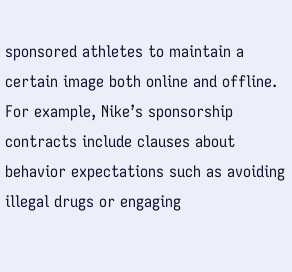sponsored athletes to maintain a certain image both online and offline. For example, Nike’s sponsorship contracts include clauses about behavior expectations such as avoiding illegal drugs or engaging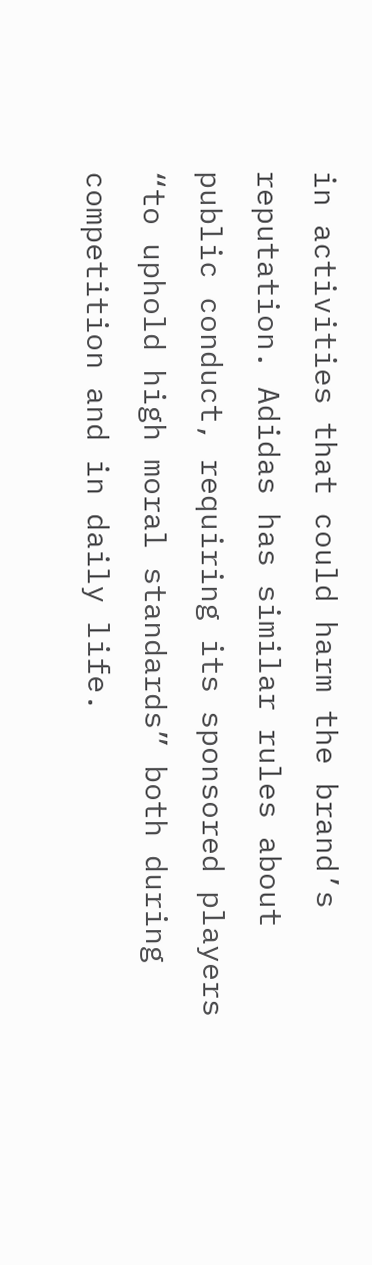in activities that could harm the brand’s reputation. Adidas has similar rules about public conduct, requiring its sponsored players “to uphold high moral standards” both during competition and in daily life.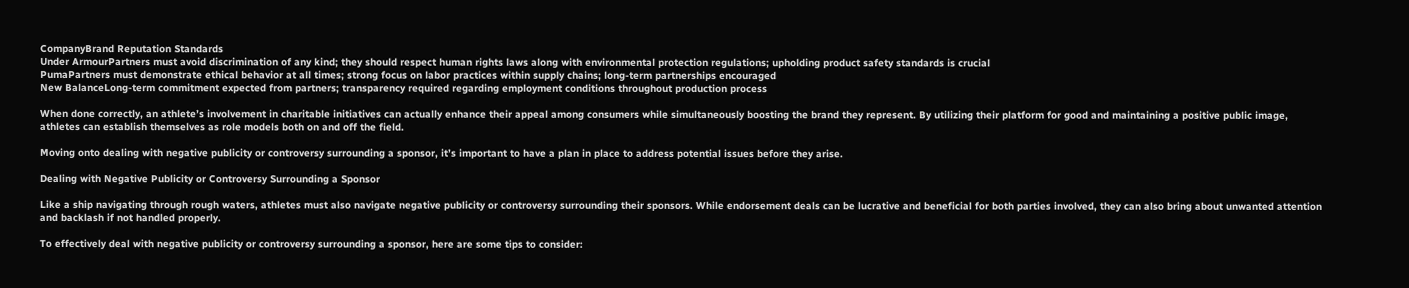CompanyBrand Reputation Standards
Under ArmourPartners must avoid discrimination of any kind; they should respect human rights laws along with environmental protection regulations; upholding product safety standards is crucial
PumaPartners must demonstrate ethical behavior at all times; strong focus on labor practices within supply chains; long-term partnerships encouraged
New BalanceLong-term commitment expected from partners; transparency required regarding employment conditions throughout production process

When done correctly, an athlete’s involvement in charitable initiatives can actually enhance their appeal among consumers while simultaneously boosting the brand they represent. By utilizing their platform for good and maintaining a positive public image, athletes can establish themselves as role models both on and off the field.

Moving onto dealing with negative publicity or controversy surrounding a sponsor, it’s important to have a plan in place to address potential issues before they arise.

Dealing with Negative Publicity or Controversy Surrounding a Sponsor

Like a ship navigating through rough waters, athletes must also navigate negative publicity or controversy surrounding their sponsors. While endorsement deals can be lucrative and beneficial for both parties involved, they can also bring about unwanted attention and backlash if not handled properly.

To effectively deal with negative publicity or controversy surrounding a sponsor, here are some tips to consider: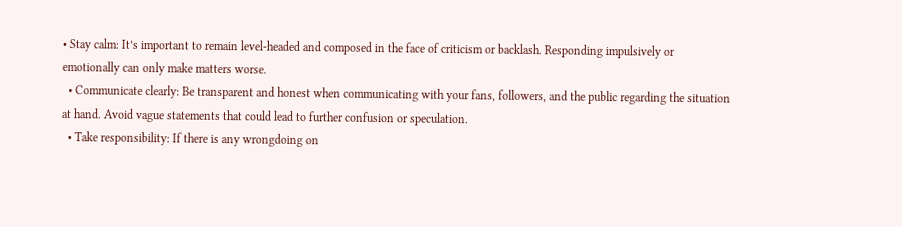• Stay calm: It’s important to remain level-headed and composed in the face of criticism or backlash. Responding impulsively or emotionally can only make matters worse.
  • Communicate clearly: Be transparent and honest when communicating with your fans, followers, and the public regarding the situation at hand. Avoid vague statements that could lead to further confusion or speculation.
  • Take responsibility: If there is any wrongdoing on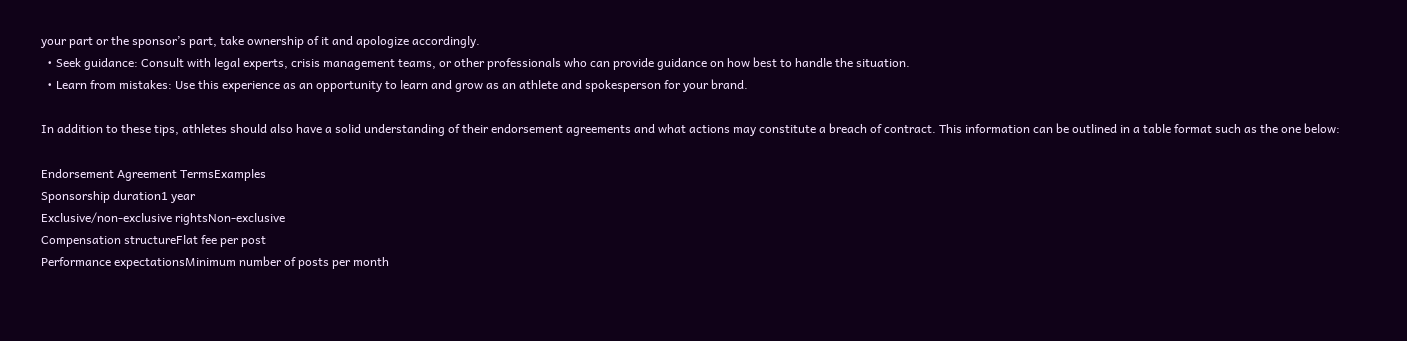your part or the sponsor’s part, take ownership of it and apologize accordingly.
  • Seek guidance: Consult with legal experts, crisis management teams, or other professionals who can provide guidance on how best to handle the situation.
  • Learn from mistakes: Use this experience as an opportunity to learn and grow as an athlete and spokesperson for your brand.

In addition to these tips, athletes should also have a solid understanding of their endorsement agreements and what actions may constitute a breach of contract. This information can be outlined in a table format such as the one below:

Endorsement Agreement TermsExamples
Sponsorship duration1 year
Exclusive/non-exclusive rightsNon-exclusive
Compensation structureFlat fee per post
Performance expectationsMinimum number of posts per month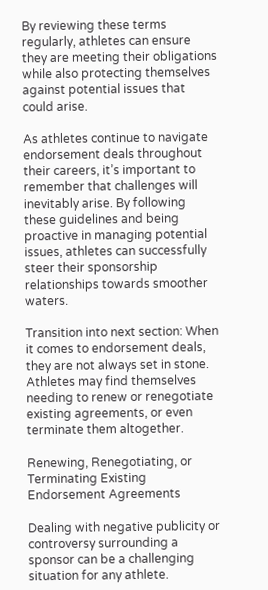By reviewing these terms regularly, athletes can ensure they are meeting their obligations while also protecting themselves against potential issues that could arise.

As athletes continue to navigate endorsement deals throughout their careers, it’s important to remember that challenges will inevitably arise. By following these guidelines and being proactive in managing potential issues, athletes can successfully steer their sponsorship relationships towards smoother waters.

Transition into next section: When it comes to endorsement deals, they are not always set in stone. Athletes may find themselves needing to renew or renegotiate existing agreements, or even terminate them altogether.

Renewing, Renegotiating, or Terminating Existing Endorsement Agreements

Dealing with negative publicity or controversy surrounding a sponsor can be a challenging situation for any athlete.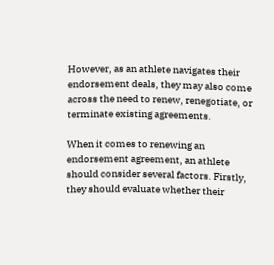However, as an athlete navigates their endorsement deals, they may also come across the need to renew, renegotiate, or terminate existing agreements.

When it comes to renewing an endorsement agreement, an athlete should consider several factors. Firstly, they should evaluate whether their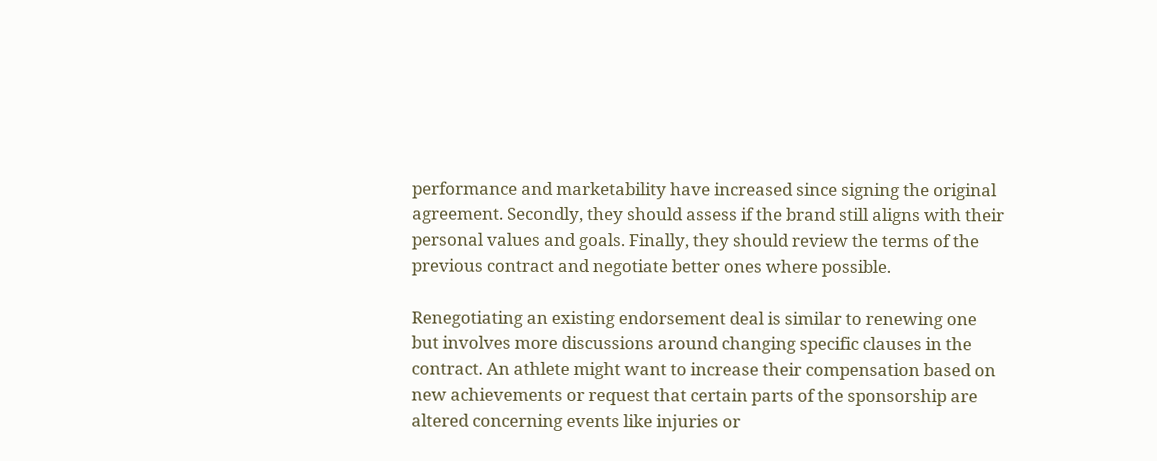performance and marketability have increased since signing the original agreement. Secondly, they should assess if the brand still aligns with their personal values and goals. Finally, they should review the terms of the previous contract and negotiate better ones where possible.

Renegotiating an existing endorsement deal is similar to renewing one but involves more discussions around changing specific clauses in the contract. An athlete might want to increase their compensation based on new achievements or request that certain parts of the sponsorship are altered concerning events like injuries or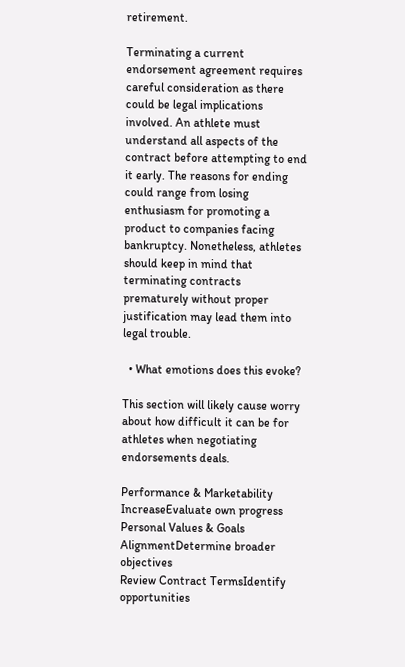retirement.

Terminating a current endorsement agreement requires careful consideration as there could be legal implications involved. An athlete must understand all aspects of the contract before attempting to end it early. The reasons for ending could range from losing enthusiasm for promoting a product to companies facing bankruptcy. Nonetheless, athletes should keep in mind that terminating contracts prematurely without proper justification may lead them into legal trouble.

  • What emotions does this evoke?

This section will likely cause worry about how difficult it can be for athletes when negotiating endorsements deals.

Performance & Marketability IncreaseEvaluate own progress
Personal Values & Goals AlignmentDetermine broader objectives
Review Contract TermsIdentify opportunities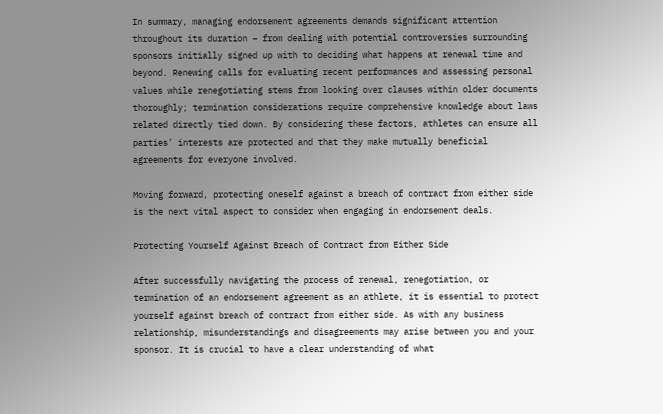In summary, managing endorsement agreements demands significant attention throughout its duration – from dealing with potential controversies surrounding sponsors initially signed up with to deciding what happens at renewal time and beyond. Renewing calls for evaluating recent performances and assessing personal values while renegotiating stems from looking over clauses within older documents thoroughly; termination considerations require comprehensive knowledge about laws related directly tied down. By considering these factors, athletes can ensure all parties’ interests are protected and that they make mutually beneficial agreements for everyone involved.

Moving forward, protecting oneself against a breach of contract from either side is the next vital aspect to consider when engaging in endorsement deals.

Protecting Yourself Against Breach of Contract from Either Side

After successfully navigating the process of renewal, renegotiation, or termination of an endorsement agreement as an athlete, it is essential to protect yourself against breach of contract from either side. As with any business relationship, misunderstandings and disagreements may arise between you and your sponsor. It is crucial to have a clear understanding of what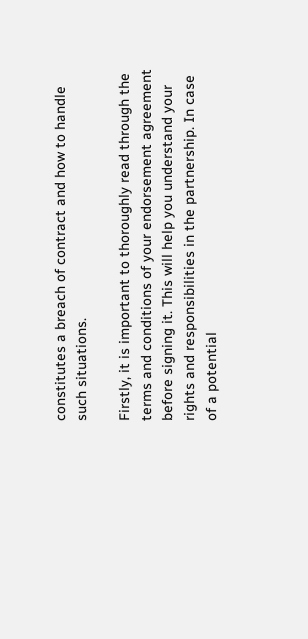constitutes a breach of contract and how to handle such situations.

Firstly, it is important to thoroughly read through the terms and conditions of your endorsement agreement before signing it. This will help you understand your rights and responsibilities in the partnership. In case of a potential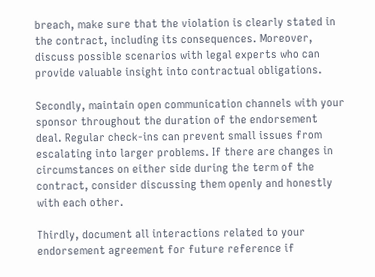breach, make sure that the violation is clearly stated in the contract, including its consequences. Moreover, discuss possible scenarios with legal experts who can provide valuable insight into contractual obligations.

Secondly, maintain open communication channels with your sponsor throughout the duration of the endorsement deal. Regular check-ins can prevent small issues from escalating into larger problems. If there are changes in circumstances on either side during the term of the contract, consider discussing them openly and honestly with each other.

Thirdly, document all interactions related to your endorsement agreement for future reference if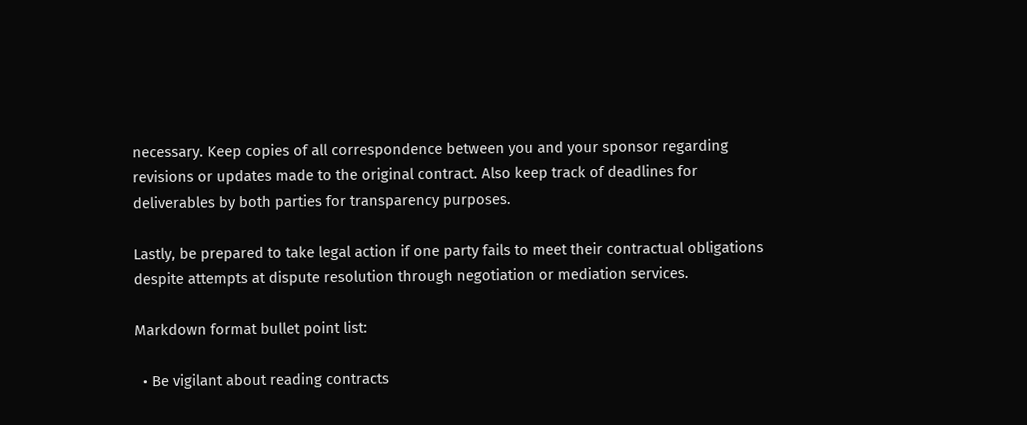necessary. Keep copies of all correspondence between you and your sponsor regarding revisions or updates made to the original contract. Also keep track of deadlines for deliverables by both parties for transparency purposes.

Lastly, be prepared to take legal action if one party fails to meet their contractual obligations despite attempts at dispute resolution through negotiation or mediation services.

Markdown format bullet point list:

  • Be vigilant about reading contracts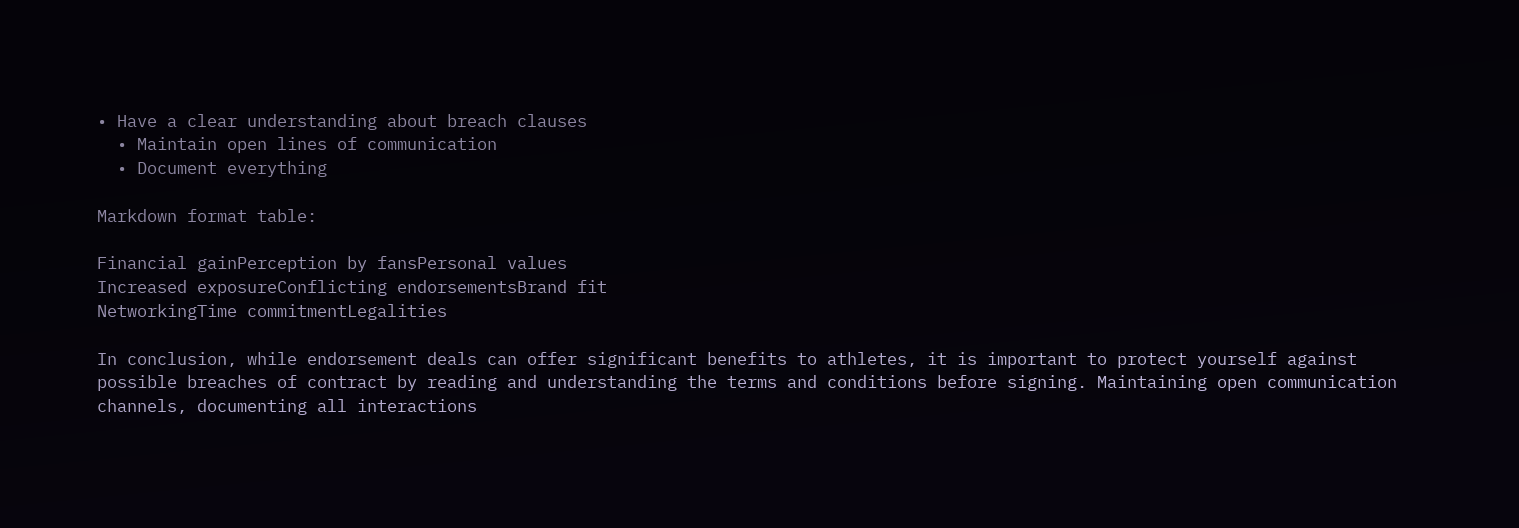• Have a clear understanding about breach clauses
  • Maintain open lines of communication
  • Document everything

Markdown format table:

Financial gainPerception by fansPersonal values
Increased exposureConflicting endorsementsBrand fit
NetworkingTime commitmentLegalities

In conclusion, while endorsement deals can offer significant benefits to athletes, it is important to protect yourself against possible breaches of contract by reading and understanding the terms and conditions before signing. Maintaining open communication channels, documenting all interactions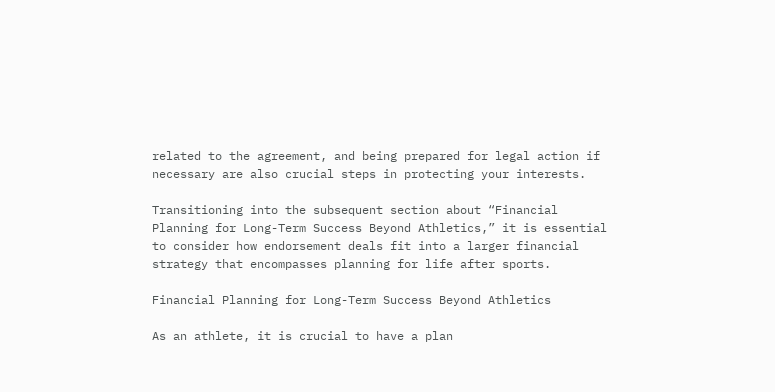related to the agreement, and being prepared for legal action if necessary are also crucial steps in protecting your interests.

Transitioning into the subsequent section about “Financial Planning for Long-Term Success Beyond Athletics,” it is essential to consider how endorsement deals fit into a larger financial strategy that encompasses planning for life after sports.

Financial Planning for Long-Term Success Beyond Athletics

As an athlete, it is crucial to have a plan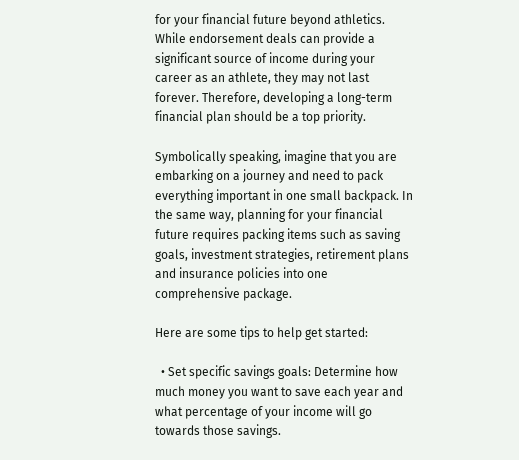for your financial future beyond athletics. While endorsement deals can provide a significant source of income during your career as an athlete, they may not last forever. Therefore, developing a long-term financial plan should be a top priority.

Symbolically speaking, imagine that you are embarking on a journey and need to pack everything important in one small backpack. In the same way, planning for your financial future requires packing items such as saving goals, investment strategies, retirement plans and insurance policies into one comprehensive package.

Here are some tips to help get started:

  • Set specific savings goals: Determine how much money you want to save each year and what percentage of your income will go towards those savings.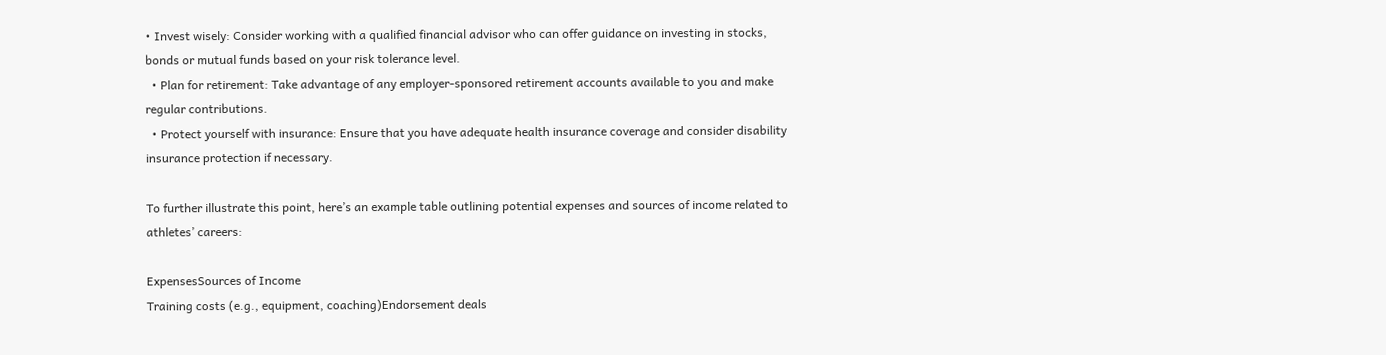• Invest wisely: Consider working with a qualified financial advisor who can offer guidance on investing in stocks, bonds or mutual funds based on your risk tolerance level.
  • Plan for retirement: Take advantage of any employer-sponsored retirement accounts available to you and make regular contributions.
  • Protect yourself with insurance: Ensure that you have adequate health insurance coverage and consider disability insurance protection if necessary.

To further illustrate this point, here’s an example table outlining potential expenses and sources of income related to athletes’ careers:

ExpensesSources of Income
Training costs (e.g., equipment, coaching)Endorsement deals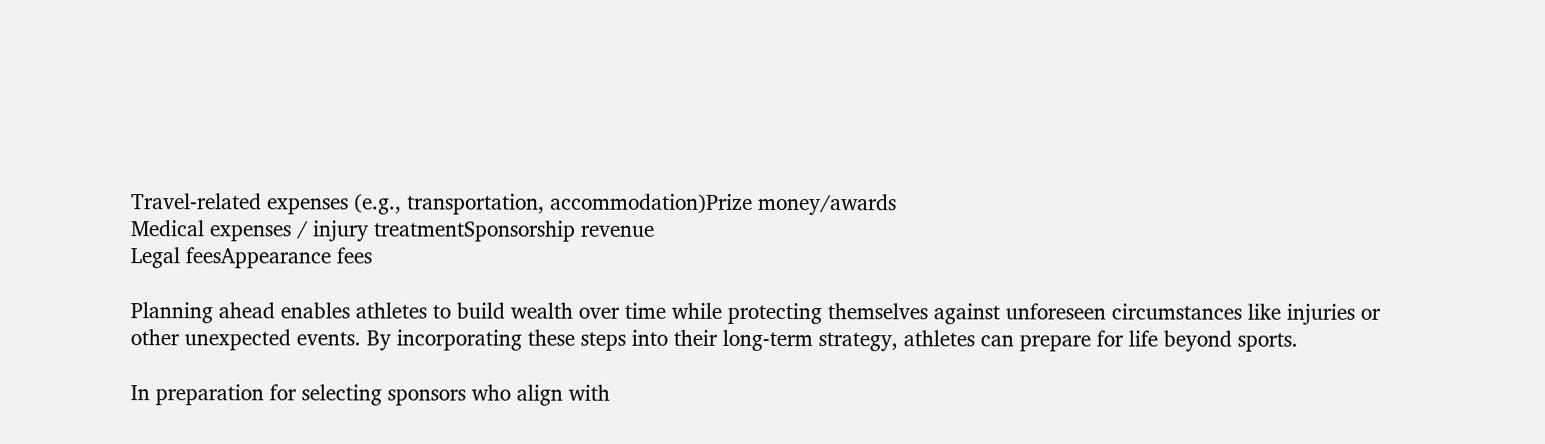Travel-related expenses (e.g., transportation, accommodation)Prize money/awards
Medical expenses / injury treatmentSponsorship revenue
Legal feesAppearance fees

Planning ahead enables athletes to build wealth over time while protecting themselves against unforeseen circumstances like injuries or other unexpected events. By incorporating these steps into their long-term strategy, athletes can prepare for life beyond sports.

In preparation for selecting sponsors who align with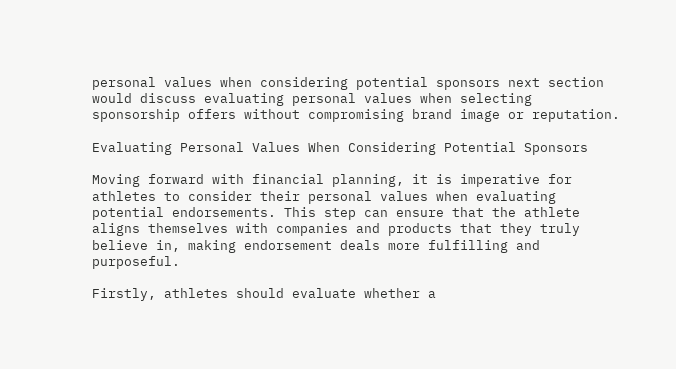personal values when considering potential sponsors next section would discuss evaluating personal values when selecting sponsorship offers without compromising brand image or reputation.

Evaluating Personal Values When Considering Potential Sponsors

Moving forward with financial planning, it is imperative for athletes to consider their personal values when evaluating potential endorsements. This step can ensure that the athlete aligns themselves with companies and products that they truly believe in, making endorsement deals more fulfilling and purposeful.

Firstly, athletes should evaluate whether a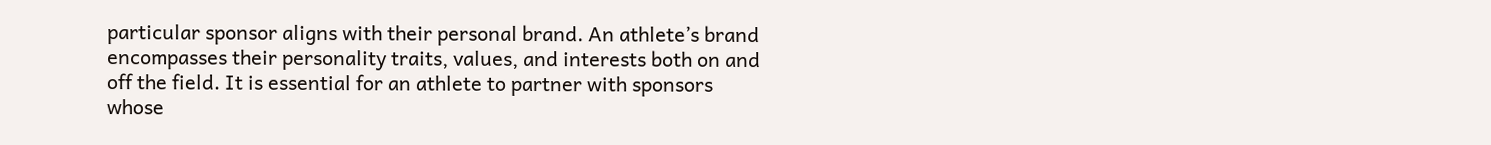particular sponsor aligns with their personal brand. An athlete’s brand encompasses their personality traits, values, and interests both on and off the field. It is essential for an athlete to partner with sponsors whose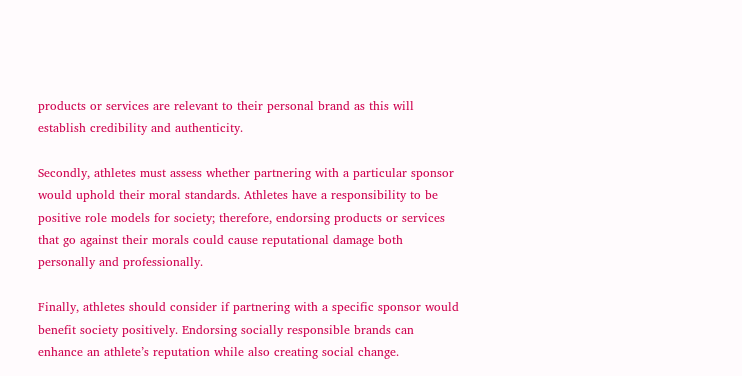products or services are relevant to their personal brand as this will establish credibility and authenticity.

Secondly, athletes must assess whether partnering with a particular sponsor would uphold their moral standards. Athletes have a responsibility to be positive role models for society; therefore, endorsing products or services that go against their morals could cause reputational damage both personally and professionally.

Finally, athletes should consider if partnering with a specific sponsor would benefit society positively. Endorsing socially responsible brands can enhance an athlete’s reputation while also creating social change.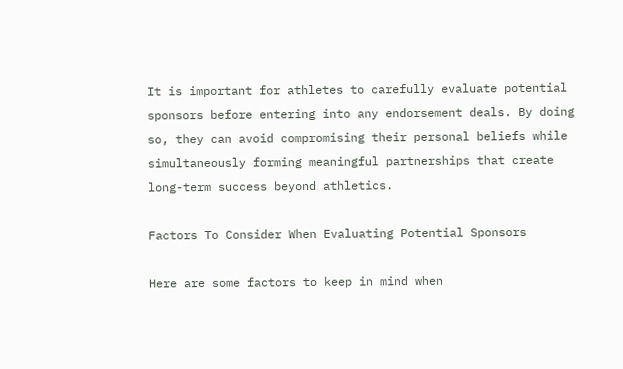It is important for athletes to carefully evaluate potential sponsors before entering into any endorsement deals. By doing so, they can avoid compromising their personal beliefs while simultaneously forming meaningful partnerships that create long-term success beyond athletics.

Factors To Consider When Evaluating Potential Sponsors

Here are some factors to keep in mind when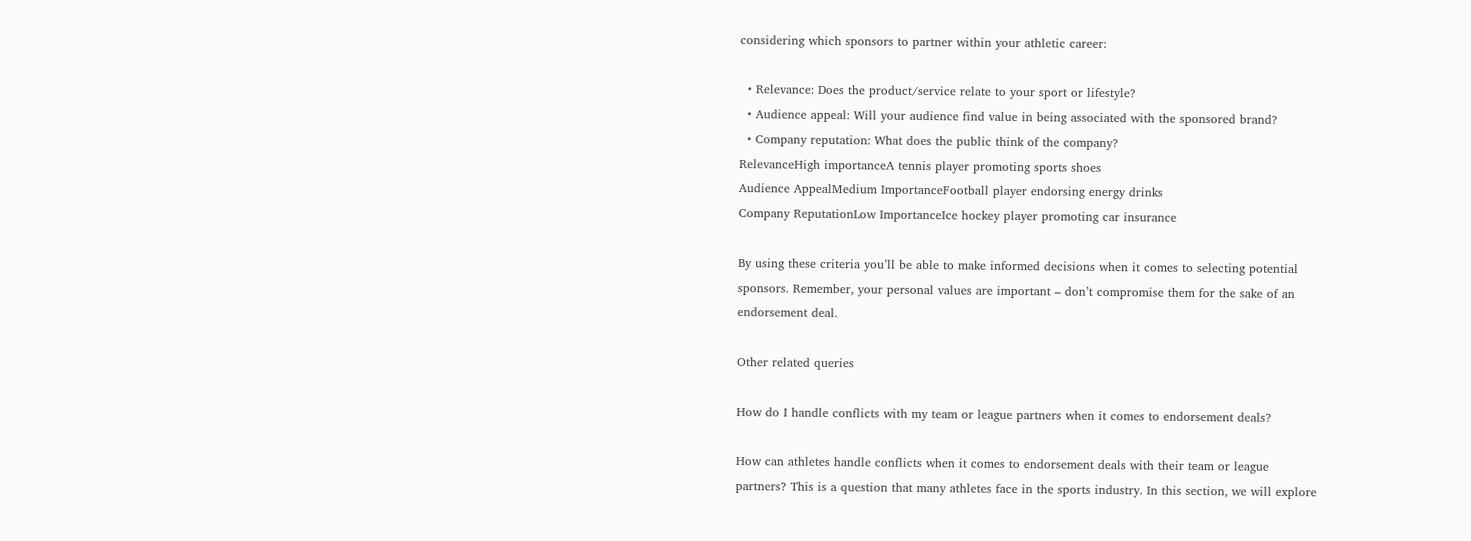considering which sponsors to partner within your athletic career:

  • Relevance: Does the product/service relate to your sport or lifestyle?
  • Audience appeal: Will your audience find value in being associated with the sponsored brand?
  • Company reputation: What does the public think of the company?
RelevanceHigh importanceA tennis player promoting sports shoes
Audience AppealMedium ImportanceFootball player endorsing energy drinks
Company ReputationLow ImportanceIce hockey player promoting car insurance

By using these criteria you’ll be able to make informed decisions when it comes to selecting potential sponsors. Remember, your personal values are important – don’t compromise them for the sake of an endorsement deal.

Other related queries

How do I handle conflicts with my team or league partners when it comes to endorsement deals?

How can athletes handle conflicts when it comes to endorsement deals with their team or league partners? This is a question that many athletes face in the sports industry. In this section, we will explore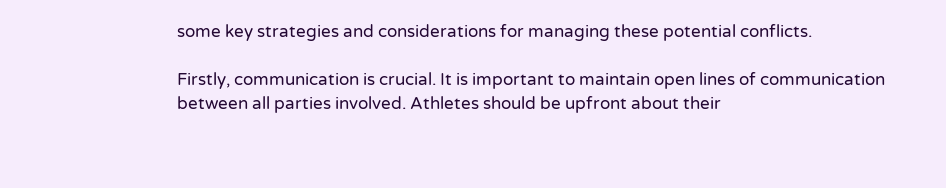some key strategies and considerations for managing these potential conflicts.

Firstly, communication is crucial. It is important to maintain open lines of communication between all parties involved. Athletes should be upfront about their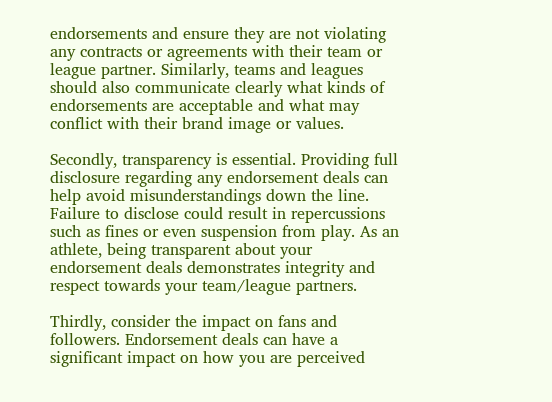endorsements and ensure they are not violating any contracts or agreements with their team or league partner. Similarly, teams and leagues should also communicate clearly what kinds of endorsements are acceptable and what may conflict with their brand image or values.

Secondly, transparency is essential. Providing full disclosure regarding any endorsement deals can help avoid misunderstandings down the line. Failure to disclose could result in repercussions such as fines or even suspension from play. As an athlete, being transparent about your endorsement deals demonstrates integrity and respect towards your team/league partners.

Thirdly, consider the impact on fans and followers. Endorsement deals can have a significant impact on how you are perceived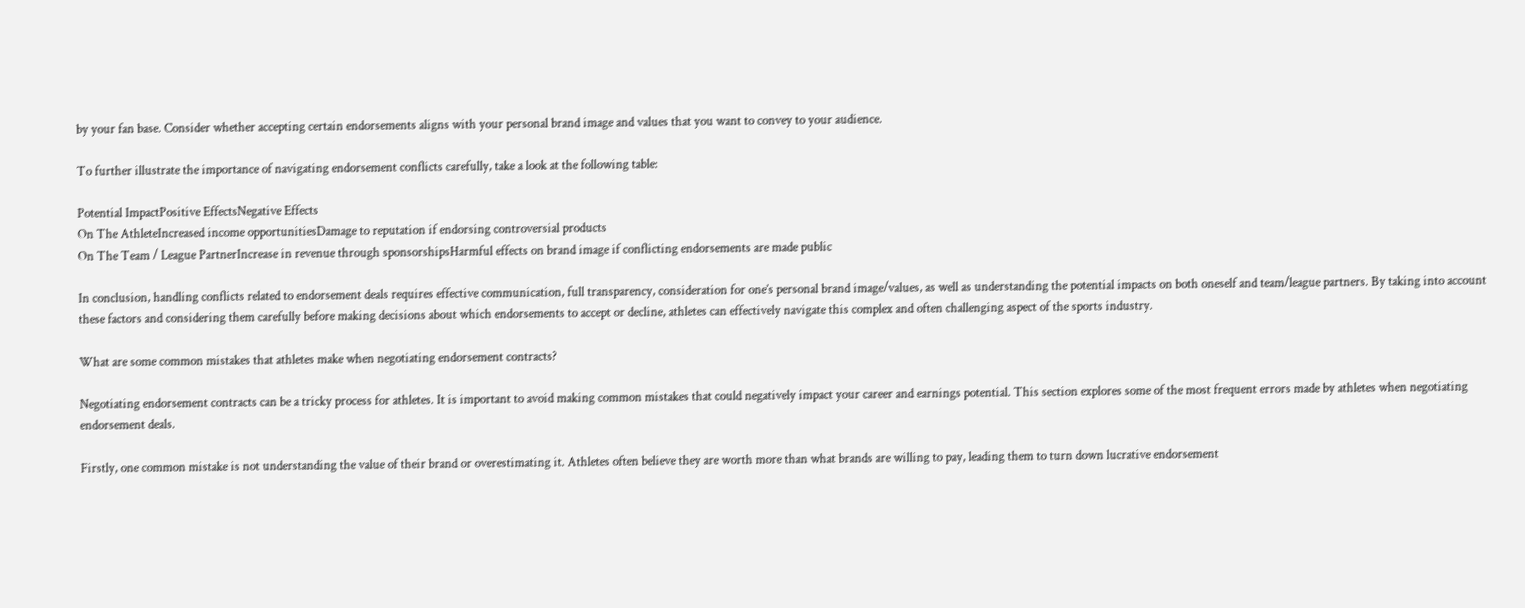by your fan base. Consider whether accepting certain endorsements aligns with your personal brand image and values that you want to convey to your audience.

To further illustrate the importance of navigating endorsement conflicts carefully, take a look at the following table:

Potential ImpactPositive EffectsNegative Effects
On The AthleteIncreased income opportunitiesDamage to reputation if endorsing controversial products
On The Team / League PartnerIncrease in revenue through sponsorshipsHarmful effects on brand image if conflicting endorsements are made public

In conclusion, handling conflicts related to endorsement deals requires effective communication, full transparency, consideration for one’s personal brand image/values, as well as understanding the potential impacts on both oneself and team/league partners. By taking into account these factors and considering them carefully before making decisions about which endorsements to accept or decline, athletes can effectively navigate this complex and often challenging aspect of the sports industry.

What are some common mistakes that athletes make when negotiating endorsement contracts?

Negotiating endorsement contracts can be a tricky process for athletes. It is important to avoid making common mistakes that could negatively impact your career and earnings potential. This section explores some of the most frequent errors made by athletes when negotiating endorsement deals.

Firstly, one common mistake is not understanding the value of their brand or overestimating it. Athletes often believe they are worth more than what brands are willing to pay, leading them to turn down lucrative endorsement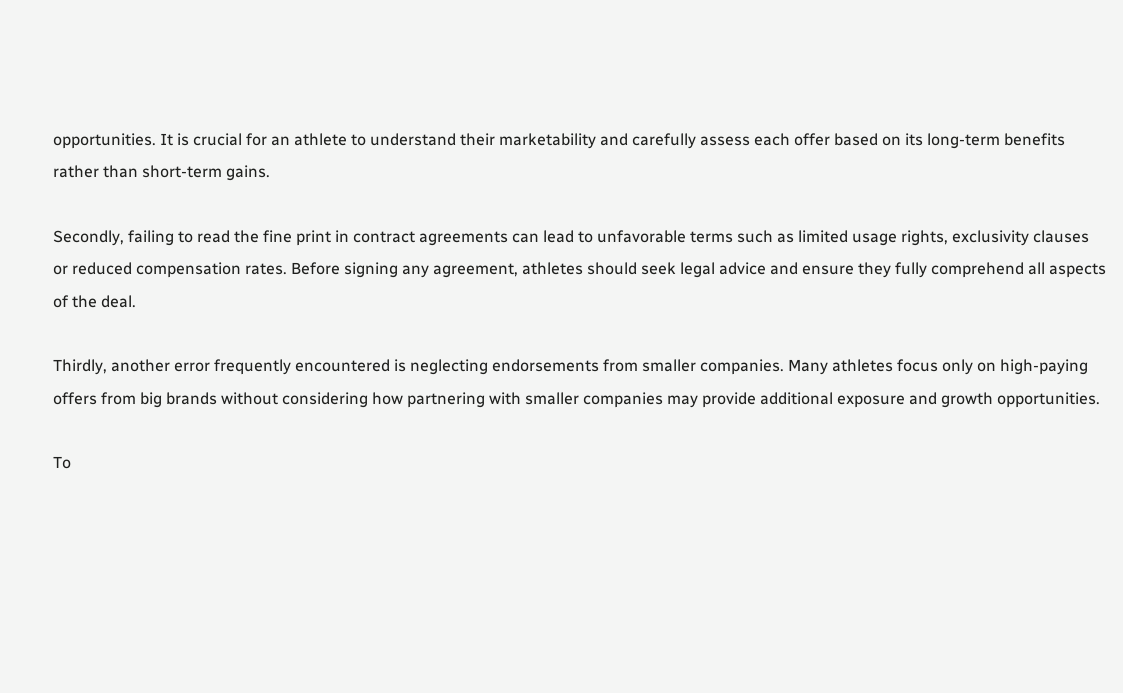opportunities. It is crucial for an athlete to understand their marketability and carefully assess each offer based on its long-term benefits rather than short-term gains.

Secondly, failing to read the fine print in contract agreements can lead to unfavorable terms such as limited usage rights, exclusivity clauses or reduced compensation rates. Before signing any agreement, athletes should seek legal advice and ensure they fully comprehend all aspects of the deal.

Thirdly, another error frequently encountered is neglecting endorsements from smaller companies. Many athletes focus only on high-paying offers from big brands without considering how partnering with smaller companies may provide additional exposure and growth opportunities.

To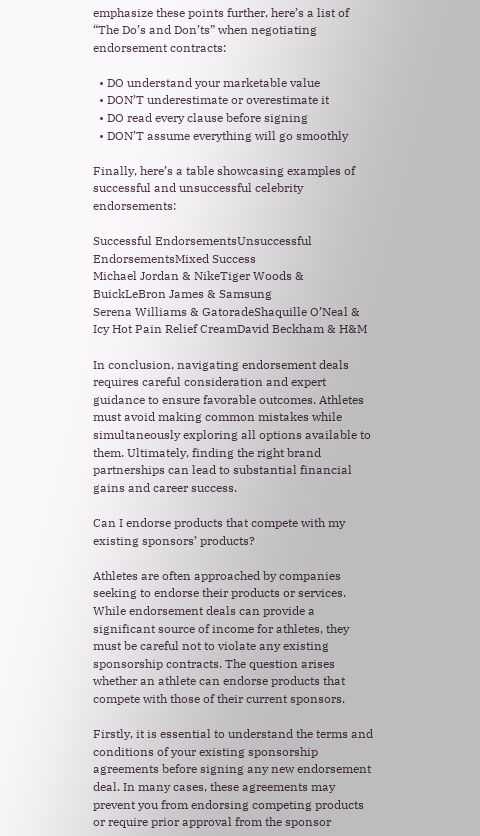emphasize these points further, here’s a list of “The Do’s and Don’ts” when negotiating endorsement contracts:

  • DO understand your marketable value
  • DON’T underestimate or overestimate it
  • DO read every clause before signing
  • DON’T assume everything will go smoothly

Finally, here’s a table showcasing examples of successful and unsuccessful celebrity endorsements:

Successful EndorsementsUnsuccessful EndorsementsMixed Success
Michael Jordan & NikeTiger Woods & BuickLeBron James & Samsung
Serena Williams & GatoradeShaquille O’Neal & Icy Hot Pain Relief CreamDavid Beckham & H&M

In conclusion, navigating endorsement deals requires careful consideration and expert guidance to ensure favorable outcomes. Athletes must avoid making common mistakes while simultaneously exploring all options available to them. Ultimately, finding the right brand partnerships can lead to substantial financial gains and career success.

Can I endorse products that compete with my existing sponsors’ products?

Athletes are often approached by companies seeking to endorse their products or services. While endorsement deals can provide a significant source of income for athletes, they must be careful not to violate any existing sponsorship contracts. The question arises whether an athlete can endorse products that compete with those of their current sponsors.

Firstly, it is essential to understand the terms and conditions of your existing sponsorship agreements before signing any new endorsement deal. In many cases, these agreements may prevent you from endorsing competing products or require prior approval from the sponsor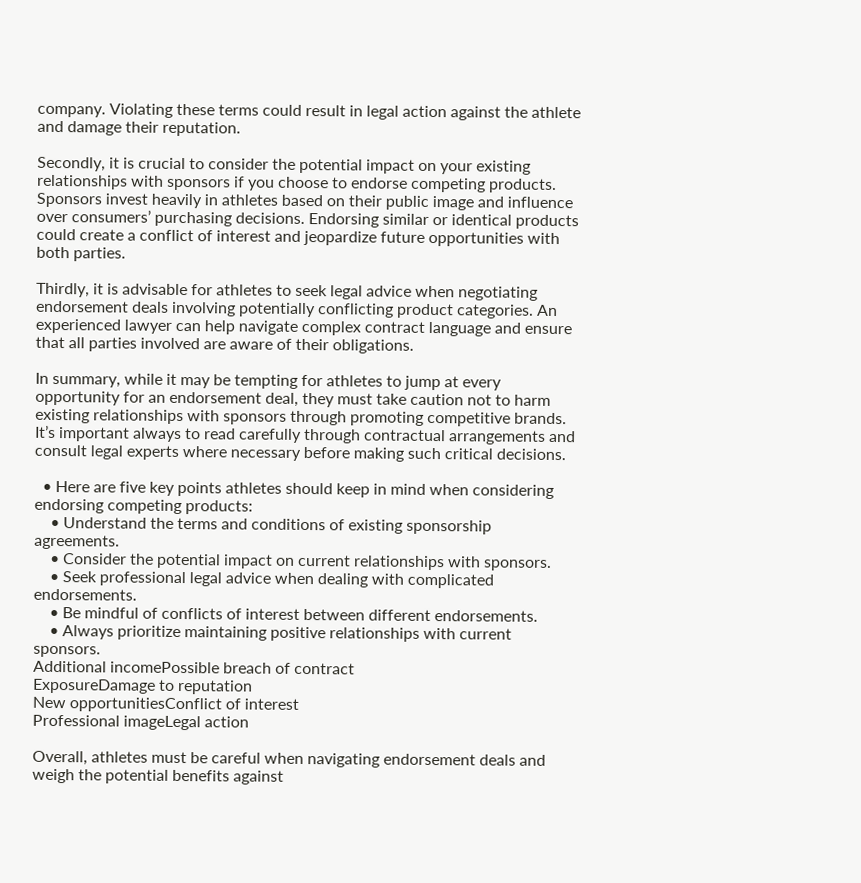company. Violating these terms could result in legal action against the athlete and damage their reputation.

Secondly, it is crucial to consider the potential impact on your existing relationships with sponsors if you choose to endorse competing products. Sponsors invest heavily in athletes based on their public image and influence over consumers’ purchasing decisions. Endorsing similar or identical products could create a conflict of interest and jeopardize future opportunities with both parties.

Thirdly, it is advisable for athletes to seek legal advice when negotiating endorsement deals involving potentially conflicting product categories. An experienced lawyer can help navigate complex contract language and ensure that all parties involved are aware of their obligations.

In summary, while it may be tempting for athletes to jump at every opportunity for an endorsement deal, they must take caution not to harm existing relationships with sponsors through promoting competitive brands. It’s important always to read carefully through contractual arrangements and consult legal experts where necessary before making such critical decisions.

  • Here are five key points athletes should keep in mind when considering endorsing competing products:
    • Understand the terms and conditions of existing sponsorship agreements.
    • Consider the potential impact on current relationships with sponsors.
    • Seek professional legal advice when dealing with complicated endorsements.
    • Be mindful of conflicts of interest between different endorsements.
    • Always prioritize maintaining positive relationships with current sponsors.
Additional incomePossible breach of contract
ExposureDamage to reputation
New opportunitiesConflict of interest
Professional imageLegal action

Overall, athletes must be careful when navigating endorsement deals and weigh the potential benefits against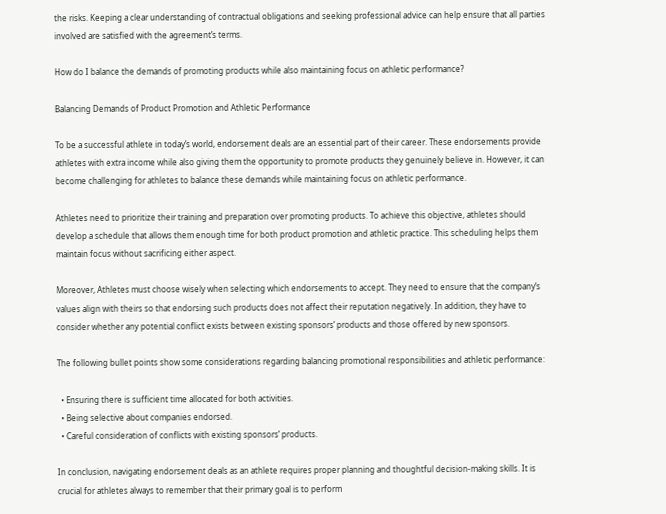the risks. Keeping a clear understanding of contractual obligations and seeking professional advice can help ensure that all parties involved are satisfied with the agreement’s terms.

How do I balance the demands of promoting products while also maintaining focus on athletic performance?

Balancing Demands of Product Promotion and Athletic Performance

To be a successful athlete in today’s world, endorsement deals are an essential part of their career. These endorsements provide athletes with extra income while also giving them the opportunity to promote products they genuinely believe in. However, it can become challenging for athletes to balance these demands while maintaining focus on athletic performance.

Athletes need to prioritize their training and preparation over promoting products. To achieve this objective, athletes should develop a schedule that allows them enough time for both product promotion and athletic practice. This scheduling helps them maintain focus without sacrificing either aspect.

Moreover, Athletes must choose wisely when selecting which endorsements to accept. They need to ensure that the company’s values align with theirs so that endorsing such products does not affect their reputation negatively. In addition, they have to consider whether any potential conflict exists between existing sponsors’ products and those offered by new sponsors.

The following bullet points show some considerations regarding balancing promotional responsibilities and athletic performance:

  • Ensuring there is sufficient time allocated for both activities.
  • Being selective about companies endorsed.
  • Careful consideration of conflicts with existing sponsors’ products.

In conclusion, navigating endorsement deals as an athlete requires proper planning and thoughtful decision-making skills. It is crucial for athletes always to remember that their primary goal is to perform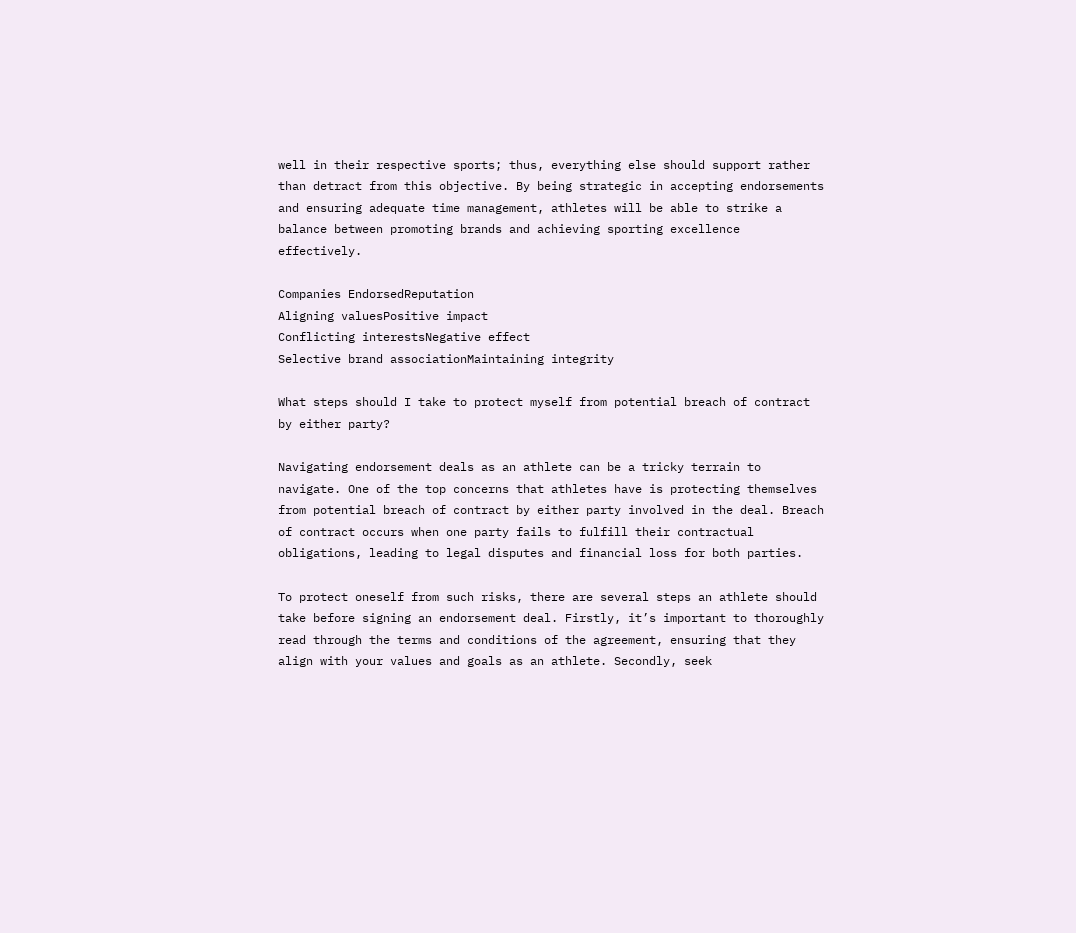well in their respective sports; thus, everything else should support rather than detract from this objective. By being strategic in accepting endorsements and ensuring adequate time management, athletes will be able to strike a balance between promoting brands and achieving sporting excellence effectively.

Companies EndorsedReputation
Aligning valuesPositive impact
Conflicting interestsNegative effect
Selective brand associationMaintaining integrity

What steps should I take to protect myself from potential breach of contract by either party?

Navigating endorsement deals as an athlete can be a tricky terrain to navigate. One of the top concerns that athletes have is protecting themselves from potential breach of contract by either party involved in the deal. Breach of contract occurs when one party fails to fulfill their contractual obligations, leading to legal disputes and financial loss for both parties.

To protect oneself from such risks, there are several steps an athlete should take before signing an endorsement deal. Firstly, it’s important to thoroughly read through the terms and conditions of the agreement, ensuring that they align with your values and goals as an athlete. Secondly, seek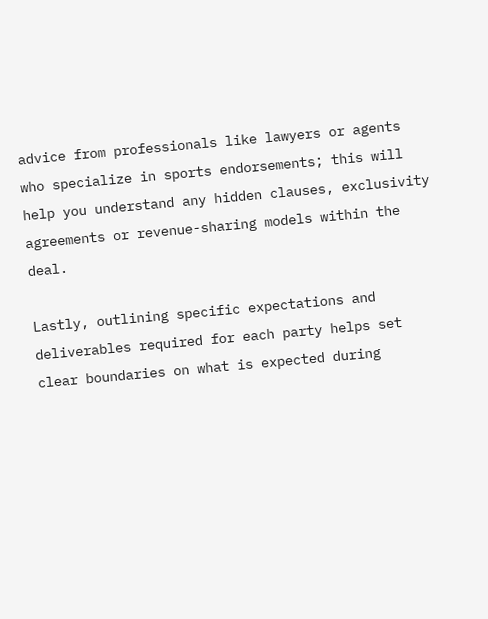advice from professionals like lawyers or agents who specialize in sports endorsements; this will help you understand any hidden clauses, exclusivity agreements or revenue-sharing models within the deal.

Lastly, outlining specific expectations and deliverables required for each party helps set clear boundaries on what is expected during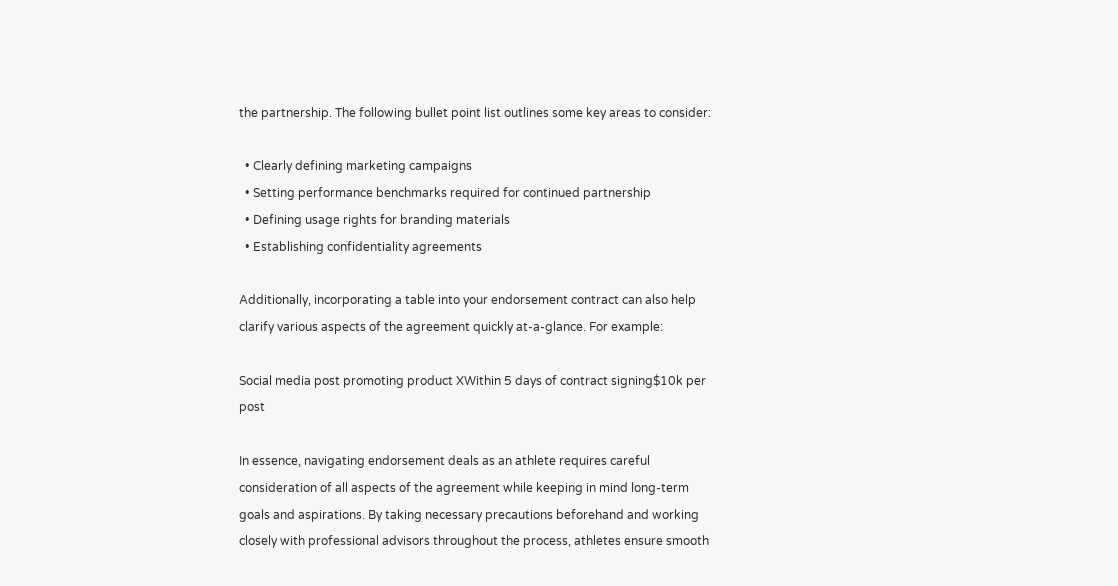the partnership. The following bullet point list outlines some key areas to consider:

  • Clearly defining marketing campaigns
  • Setting performance benchmarks required for continued partnership
  • Defining usage rights for branding materials
  • Establishing confidentiality agreements

Additionally, incorporating a table into your endorsement contract can also help clarify various aspects of the agreement quickly at-a-glance. For example:

Social media post promoting product XWithin 5 days of contract signing$10k per post

In essence, navigating endorsement deals as an athlete requires careful consideration of all aspects of the agreement while keeping in mind long-term goals and aspirations. By taking necessary precautions beforehand and working closely with professional advisors throughout the process, athletes ensure smooth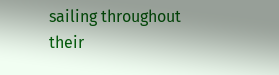sailing throughout their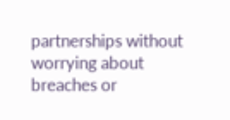partnerships without worrying about breaches or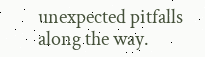unexpected pitfalls along the way.